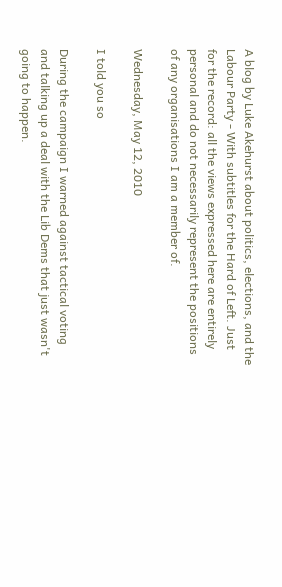A blog by Luke Akehurst about politics, elections, and the Labour Party - With subtitles for the Hard of Left. Just for the record: all the views expressed here are entirely personal and do not necessarily represent the positions of any organisations I am a member of.

Wednesday, May 12, 2010

I told you so

During the campaign I warned against tactical voting and talking up a deal with the Lib Dems that just wasn't going to happen.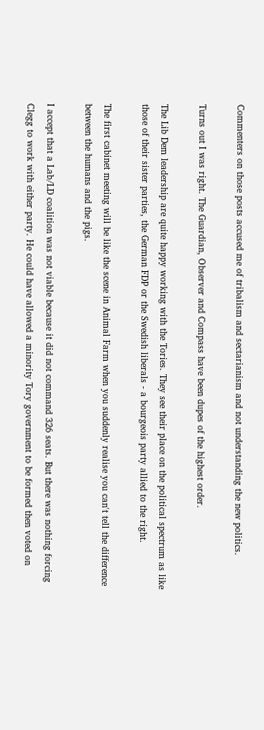Commenters on those posts accused me of tribalism and sectarianism and not understanding the new politics.

Turns out I was right. The Guardian, Observer and Compass have been dupes of the highest order.

The Lib Dem leadership are quite happy working with the Tories. They see their place on the political spectrum as like those of their sister parties, the German FDP or the Swedish liberals - a bourgeois party allied to the right.

The first cabinet meeting will be like the scene in Animal Farm when you suddenly realise you can't tell the difference between the humans and the pigs.

I accept that a Lab/LD coalition was not viable because it did not command 326 seats. But there was nothing forcing Clegg to work with either party. He could have allowed a minority Tory government to be formed then voted on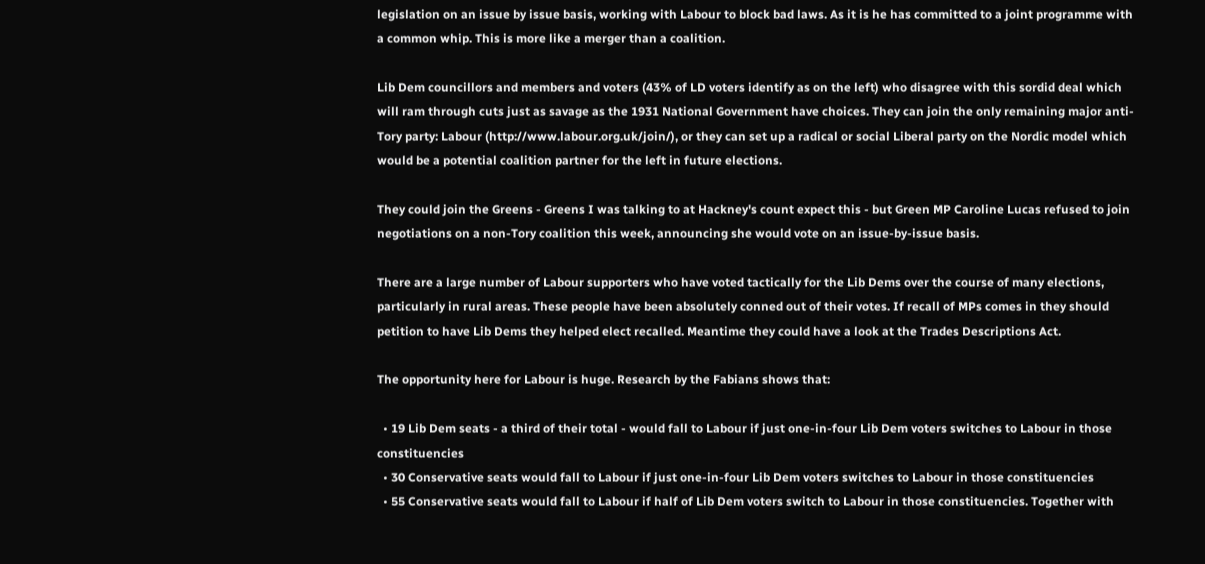legislation on an issue by issue basis, working with Labour to block bad laws. As it is he has committed to a joint programme with a common whip. This is more like a merger than a coalition.

Lib Dem councillors and members and voters (43% of LD voters identify as on the left) who disagree with this sordid deal which will ram through cuts just as savage as the 1931 National Government have choices. They can join the only remaining major anti-Tory party: Labour (http://www.labour.org.uk/join/), or they can set up a radical or social Liberal party on the Nordic model which would be a potential coalition partner for the left in future elections.

They could join the Greens - Greens I was talking to at Hackney's count expect this - but Green MP Caroline Lucas refused to join negotiations on a non-Tory coalition this week, announcing she would vote on an issue-by-issue basis.

There are a large number of Labour supporters who have voted tactically for the Lib Dems over the course of many elections, particularly in rural areas. These people have been absolutely conned out of their votes. If recall of MPs comes in they should petition to have Lib Dems they helped elect recalled. Meantime they could have a look at the Trades Descriptions Act.

The opportunity here for Labour is huge. Research by the Fabians shows that:

  • 19 Lib Dem seats - a third of their total - would fall to Labour if just one-in-four Lib Dem voters switches to Labour in those constituencies
  • 30 Conservative seats would fall to Labour if just one-in-four Lib Dem voters switches to Labour in those constituencies
  • 55 Conservative seats would fall to Labour if half of Lib Dem voters switch to Labour in those constituencies. Together with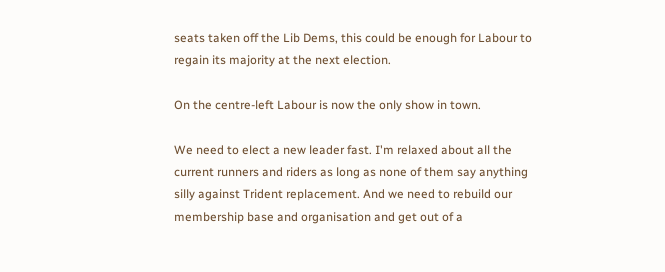seats taken off the Lib Dems, this could be enough for Labour to regain its majority at the next election.

On the centre-left Labour is now the only show in town.

We need to elect a new leader fast. I'm relaxed about all the current runners and riders as long as none of them say anything silly against Trident replacement. And we need to rebuild our membership base and organisation and get out of a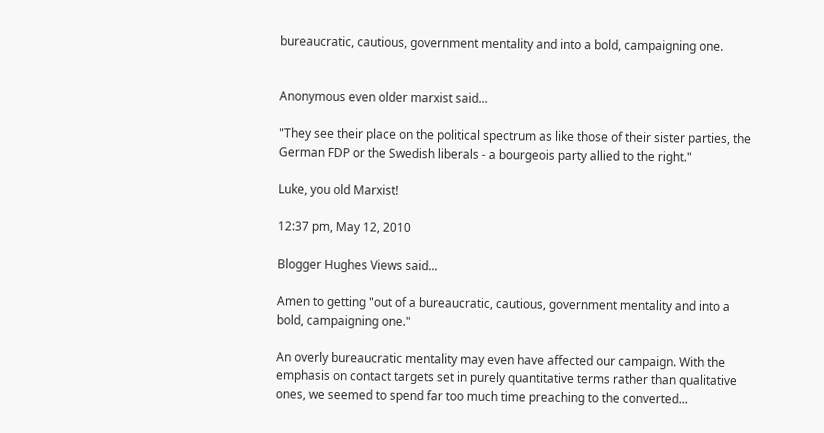bureaucratic, cautious, government mentality and into a bold, campaigning one.


Anonymous even older marxist said...

"They see their place on the political spectrum as like those of their sister parties, the German FDP or the Swedish liberals - a bourgeois party allied to the right."

Luke, you old Marxist!

12:37 pm, May 12, 2010

Blogger Hughes Views said...

Amen to getting "out of a bureaucratic, cautious, government mentality and into a bold, campaigning one."

An overly bureaucratic mentality may even have affected our campaign. With the emphasis on contact targets set in purely quantitative terms rather than qualitative ones, we seemed to spend far too much time preaching to the converted...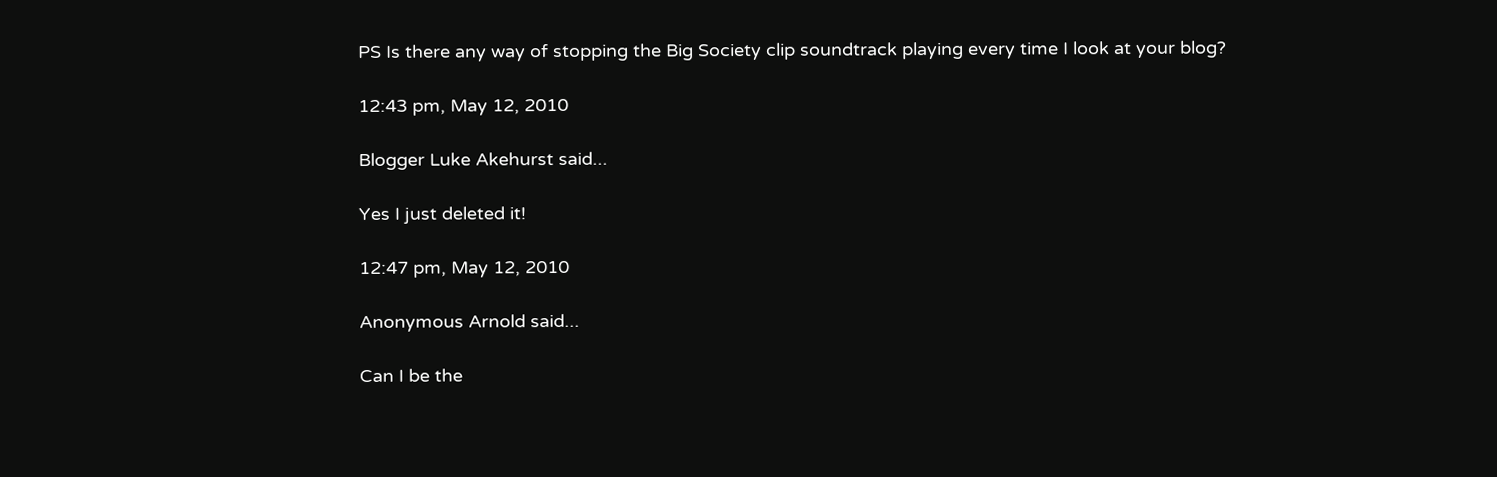PS Is there any way of stopping the Big Society clip soundtrack playing every time I look at your blog?

12:43 pm, May 12, 2010

Blogger Luke Akehurst said...

Yes I just deleted it!

12:47 pm, May 12, 2010

Anonymous Arnold said...

Can I be the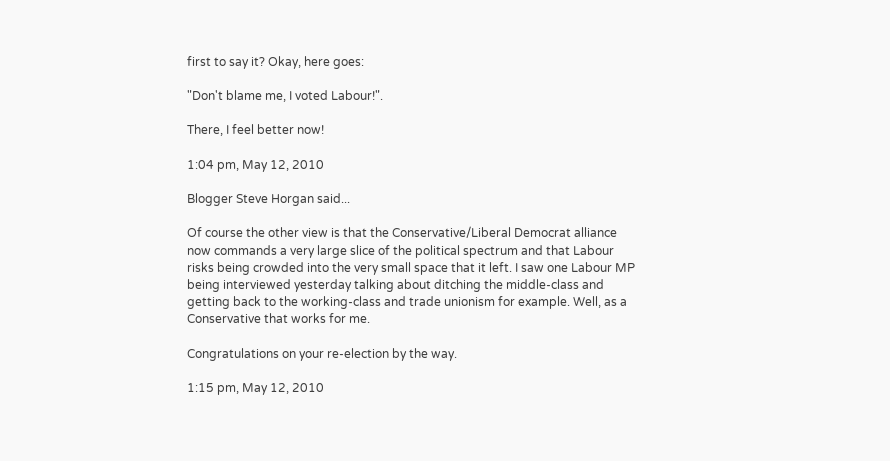first to say it? Okay, here goes:

"Don't blame me, I voted Labour!".

There, I feel better now!

1:04 pm, May 12, 2010

Blogger Steve Horgan said...

Of course the other view is that the Conservative/Liberal Democrat alliance now commands a very large slice of the political spectrum and that Labour risks being crowded into the very small space that it left. I saw one Labour MP being interviewed yesterday talking about ditching the middle-class and getting back to the working-class and trade unionism for example. Well, as a Conservative that works for me.

Congratulations on your re-election by the way.

1:15 pm, May 12, 2010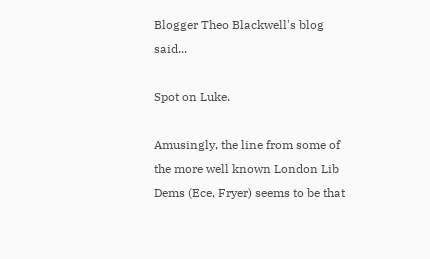Blogger Theo Blackwell's blog said...

Spot on Luke.

Amusingly, the line from some of the more well known London Lib Dems (Ece, Fryer) seems to be that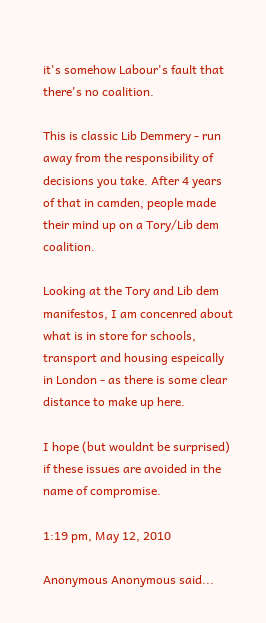it's somehow Labour's fault that there's no coalition.

This is classic Lib Demmery - run away from the responsibility of decisions you take. After 4 years of that in camden, people made their mind up on a Tory/Lib dem coalition.

Looking at the Tory and Lib dem manifestos, I am concenred about what is in store for schools, transport and housing espeically in London - as there is some clear distance to make up here.

I hope (but wouldnt be surprised) if these issues are avoided in the name of compromise.

1:19 pm, May 12, 2010

Anonymous Anonymous said...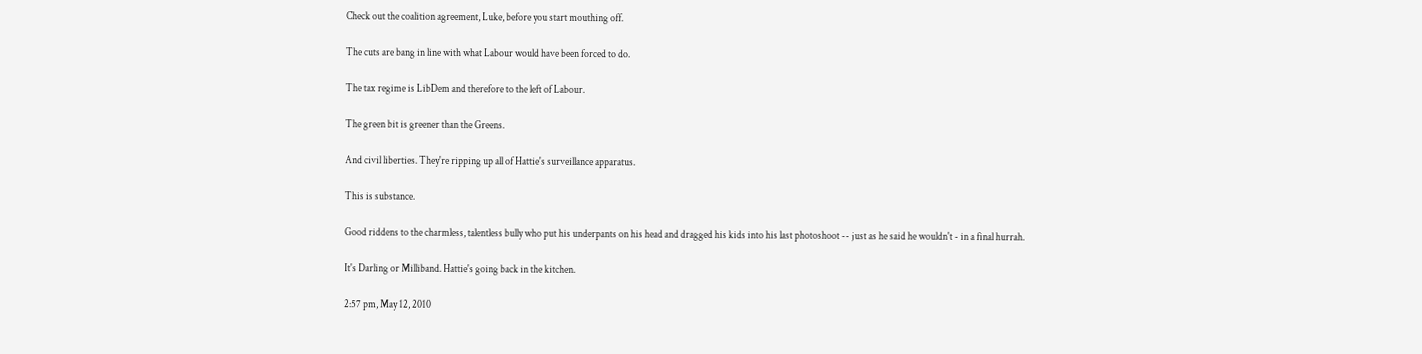Check out the coalition agreement, Luke, before you start mouthing off.

The cuts are bang in line with what Labour would have been forced to do.

The tax regime is LibDem and therefore to the left of Labour.

The green bit is greener than the Greens.

And civil liberties. They're ripping up all of Hattie's surveillance apparatus.

This is substance.

Good riddens to the charmless, talentless bully who put his underpants on his head and dragged his kids into his last photoshoot -- just as he said he wouldn't - in a final hurrah.

It's Darling or Milliband. Hattie's going back in the kitchen.

2:57 pm, May 12, 2010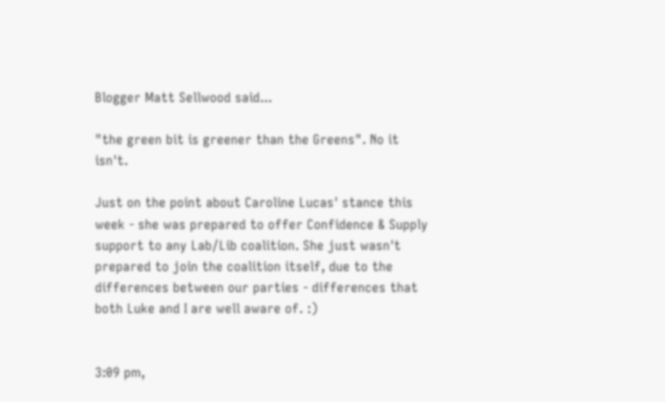Blogger Matt Sellwood said...

"the green bit is greener than the Greens". No it isn't.

Just on the point about Caroline Lucas' stance this week - she was prepared to offer Confidence & Supply support to any Lab/Lib coalition. She just wasn't prepared to join the coalition itself, due to the differences between our parties - differences that both Luke and I are well aware of. :)


3:09 pm,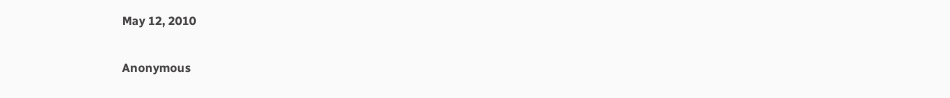May 12, 2010

Anonymous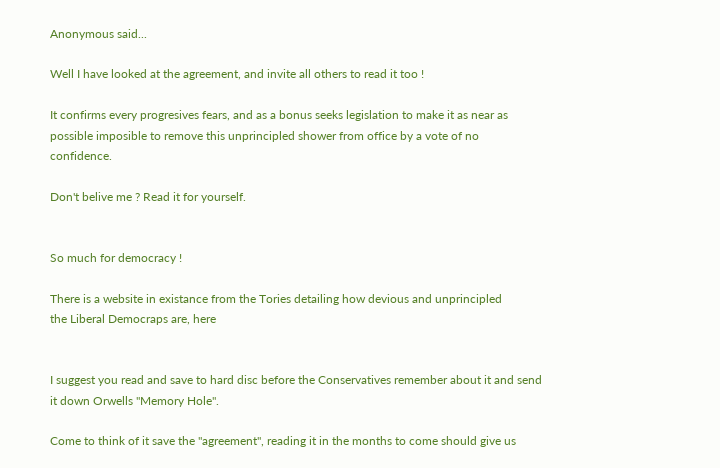Anonymous said...

Well I have looked at the agreement, and invite all others to read it too !

It confirms every progresives fears, and as a bonus seeks legislation to make it as near as possible imposible to remove this unprincipled shower from office by a vote of no confidence.

Don't belive me ? Read it for yourself.


So much for democracy !

There is a website in existance from the Tories detailing how devious and unprincipled
the Liberal Democraps are, here


I suggest you read and save to hard disc before the Conservatives remember about it and send it down Orwells "Memory Hole".

Come to think of it save the "agreement", reading it in the months to come should give us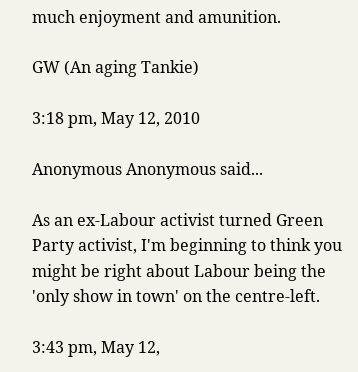much enjoyment and amunition.

GW (An aging Tankie)

3:18 pm, May 12, 2010

Anonymous Anonymous said...

As an ex-Labour activist turned Green Party activist, I'm beginning to think you might be right about Labour being the 'only show in town' on the centre-left.

3:43 pm, May 12,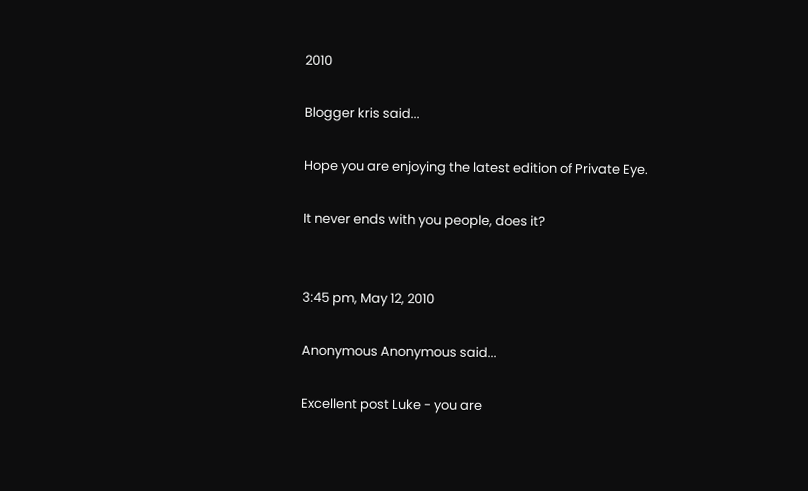2010

Blogger kris said...

Hope you are enjoying the latest edition of Private Eye.

It never ends with you people, does it?


3:45 pm, May 12, 2010

Anonymous Anonymous said...

Excellent post Luke - you are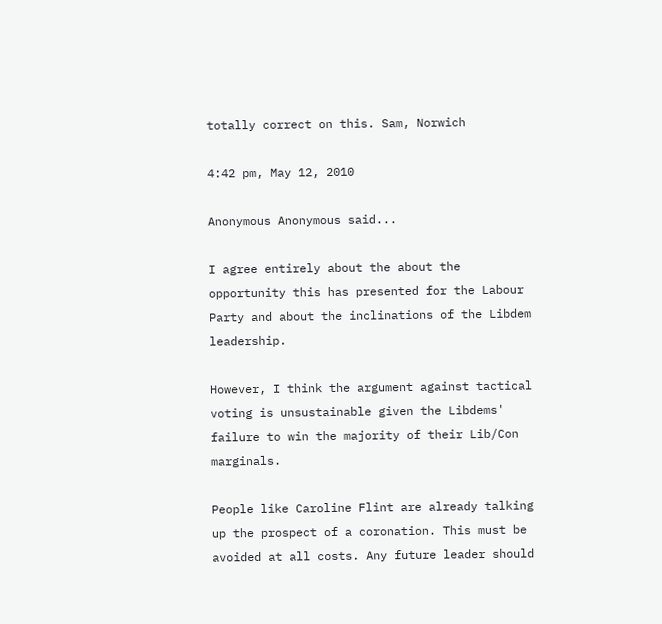totally correct on this. Sam, Norwich

4:42 pm, May 12, 2010

Anonymous Anonymous said...

I agree entirely about the about the opportunity this has presented for the Labour Party and about the inclinations of the Libdem leadership.

However, I think the argument against tactical voting is unsustainable given the Libdems' failure to win the majority of their Lib/Con marginals.

People like Caroline Flint are already talking up the prospect of a coronation. This must be avoided at all costs. Any future leader should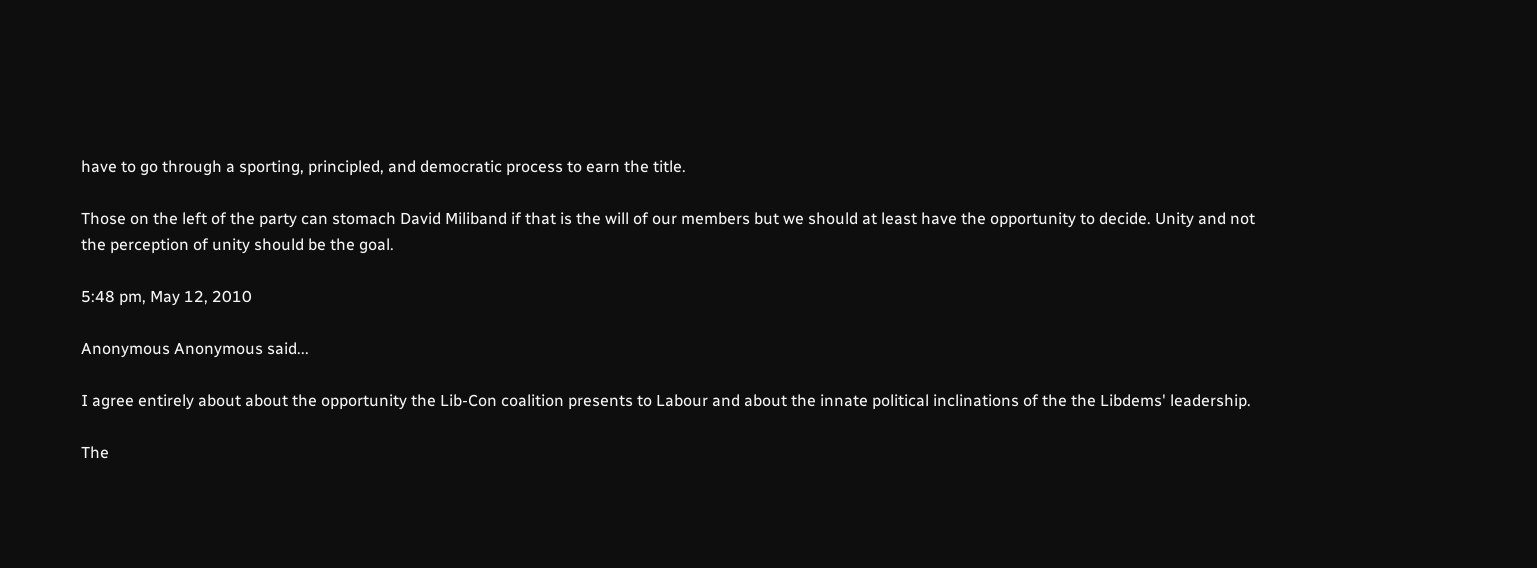have to go through a sporting, principled, and democratic process to earn the title.

Those on the left of the party can stomach David Miliband if that is the will of our members but we should at least have the opportunity to decide. Unity and not the perception of unity should be the goal.

5:48 pm, May 12, 2010

Anonymous Anonymous said...

I agree entirely about about the opportunity the Lib-Con coalition presents to Labour and about the innate political inclinations of the the Libdems' leadership.

The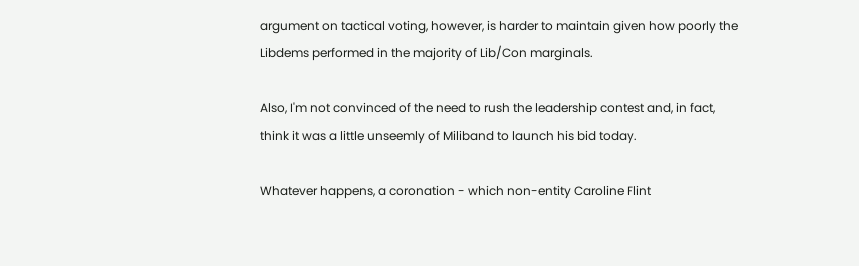argument on tactical voting, however, is harder to maintain given how poorly the Libdems performed in the majority of Lib/Con marginals.

Also, I'm not convinced of the need to rush the leadership contest and, in fact, think it was a little unseemly of Miliband to launch his bid today.

Whatever happens, a coronation - which non-entity Caroline Flint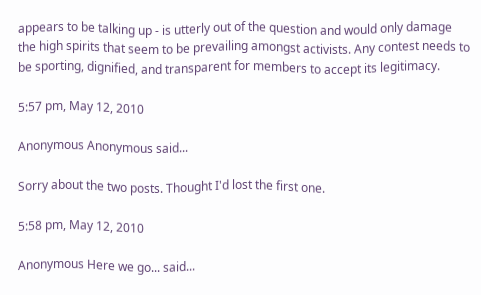appears to be talking up - is utterly out of the question and would only damage the high spirits that seem to be prevailing amongst activists. Any contest needs to be sporting, dignified, and transparent for members to accept its legitimacy.

5:57 pm, May 12, 2010

Anonymous Anonymous said...

Sorry about the two posts. Thought I'd lost the first one.

5:58 pm, May 12, 2010

Anonymous Here we go... said...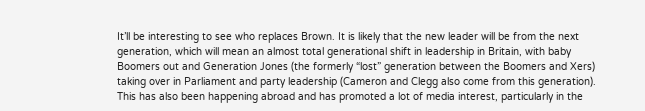It’ll be interesting to see who replaces Brown. It is likely that the new leader will be from the next generation, which will mean an almost total generational shift in leadership in Britain, with baby Boomers out and Generation Jones (the formerly “lost” generation between the Boomers and Xers) taking over in Parliament and party leadership (Cameron and Clegg also come from this generation). This has also been happening abroad and has promoted a lot of media interest, particularly in the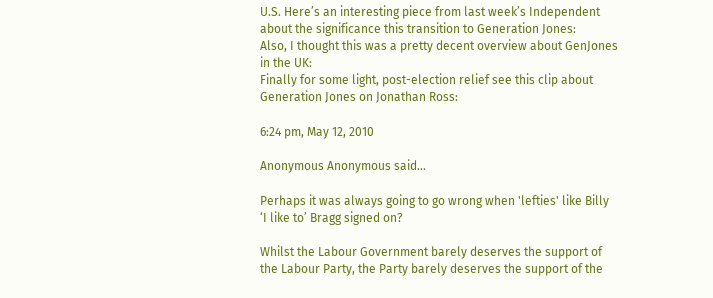U.S. Here’s an interesting piece from last week’s Independent about the significance this transition to Generation Jones:
Also, I thought this was a pretty decent overview about GenJones in the UK:
Finally for some light, post-election relief see this clip about Generation Jones on Jonathan Ross:

6:24 pm, May 12, 2010

Anonymous Anonymous said...

Perhaps it was always going to go wrong when 'lefties' like Billy ‘I like to’ Bragg signed on?

Whilst the Labour Government barely deserves the support of the Labour Party, the Party barely deserves the support of the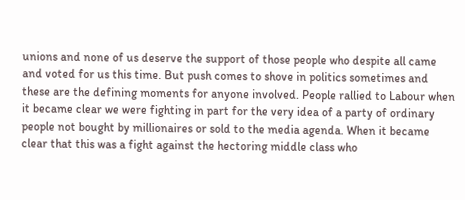unions and none of us deserve the support of those people who despite all came and voted for us this time. But push comes to shove in politics sometimes and these are the defining moments for anyone involved. People rallied to Labour when it became clear we were fighting in part for the very idea of a party of ordinary people not bought by millionaires or sold to the media agenda. When it became clear that this was a fight against the hectoring middle class who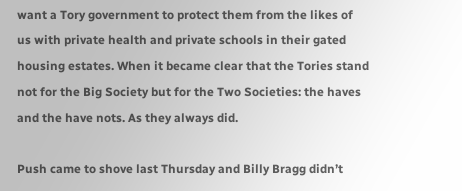want a Tory government to protect them from the likes of us with private health and private schools in their gated housing estates. When it became clear that the Tories stand not for the Big Society but for the Two Societies: the haves and the have nots. As they always did.

Push came to shove last Thursday and Billy Bragg didn’t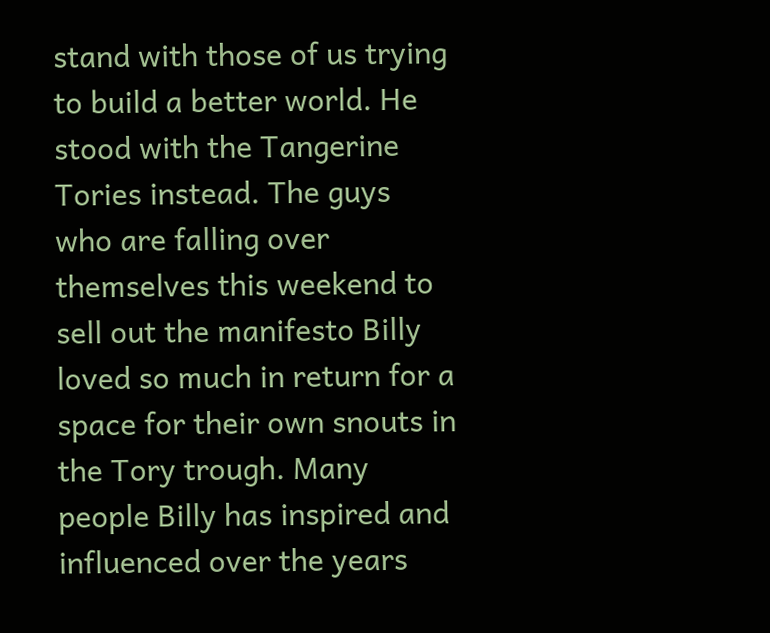stand with those of us trying to build a better world. He stood with the Tangerine Tories instead. The guys who are falling over themselves this weekend to sell out the manifesto Billy loved so much in return for a space for their own snouts in the Tory trough. Many people Billy has inspired and influenced over the years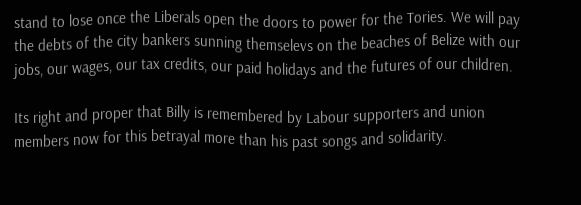stand to lose once the Liberals open the doors to power for the Tories. We will pay the debts of the city bankers sunning themselevs on the beaches of Belize with our jobs, our wages, our tax credits, our paid holidays and the futures of our children.

Its right and proper that Billy is remembered by Labour supporters and union members now for this betrayal more than his past songs and solidarity.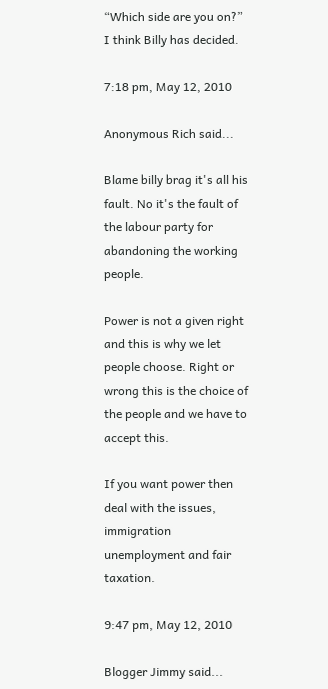“Which side are you on?” I think Billy has decided.

7:18 pm, May 12, 2010

Anonymous Rich said...

Blame billy brag it's all his fault. No it's the fault of the labour party for abandoning the working people.

Power is not a given right and this is why we let people choose. Right or wrong this is the choice of the people and we have to accept this.

If you want power then deal with the issues, immigration unemployment and fair taxation.

9:47 pm, May 12, 2010

Blogger Jimmy said...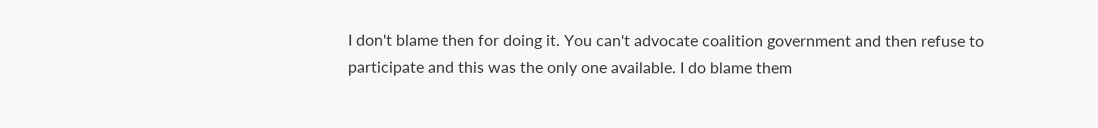I don't blame then for doing it. You can't advocate coalition government and then refuse to participate and this was the only one available. I do blame them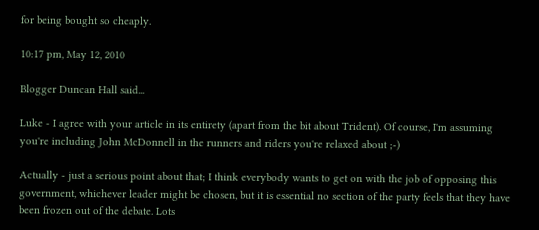for being bought so cheaply.

10:17 pm, May 12, 2010

Blogger Duncan Hall said...

Luke - I agree with your article in its entirety (apart from the bit about Trident). Of course, I'm assuming you're including John McDonnell in the runners and riders you're relaxed about ;-)

Actually - just a serious point about that; I think everybody wants to get on with the job of opposing this government, whichever leader might be chosen, but it is essential no section of the party feels that they have been frozen out of the debate. Lots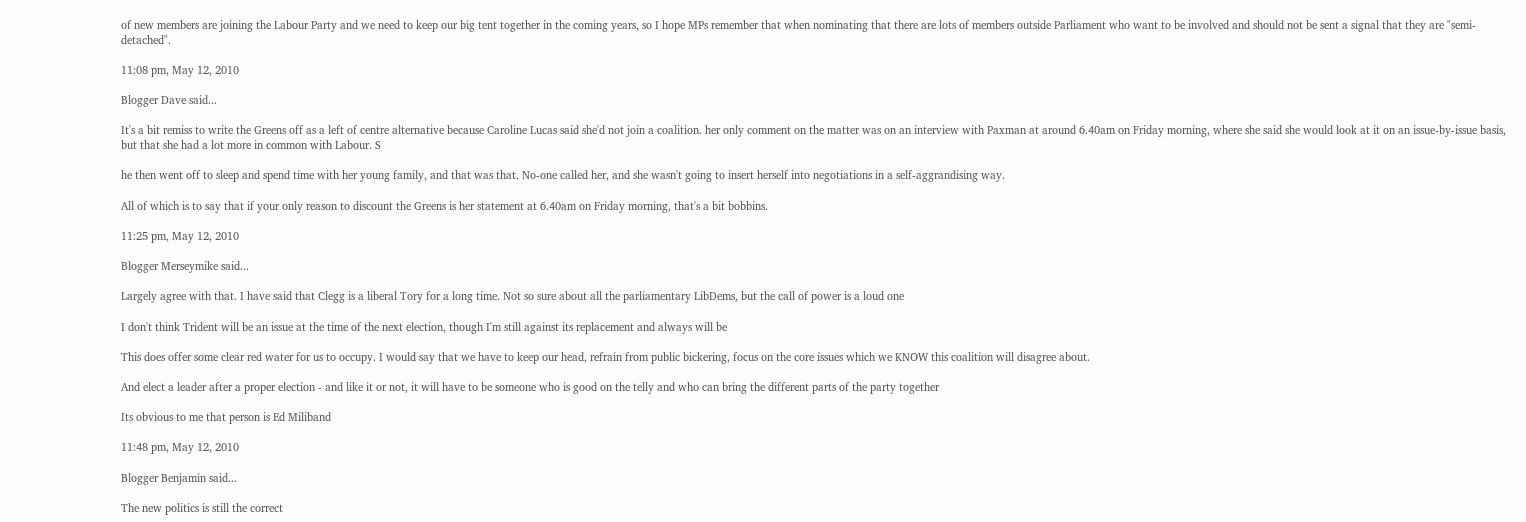of new members are joining the Labour Party and we need to keep our big tent together in the coming years, so I hope MPs remember that when nominating that there are lots of members outside Parliament who want to be involved and should not be sent a signal that they are "semi-detached".

11:08 pm, May 12, 2010

Blogger Dave said...

It's a bit remiss to write the Greens off as a left of centre alternative because Caroline Lucas said she'd not join a coalition. her only comment on the matter was on an interview with Paxman at around 6.40am on Friday morning, where she said she would look at it on an issue-by-issue basis, but that she had a lot more in common with Labour. S

he then went off to sleep and spend time with her young family, and that was that. No-one called her, and she wasn't going to insert herself into negotiations in a self-aggrandising way.

All of which is to say that if your only reason to discount the Greens is her statement at 6.40am on Friday morning, that's a bit bobbins.

11:25 pm, May 12, 2010

Blogger Merseymike said...

Largely agree with that. I have said that Clegg is a liberal Tory for a long time. Not so sure about all the parliamentary LibDems, but the call of power is a loud one

I don't think Trident will be an issue at the time of the next election, though I'm still against its replacement and always will be

This does offer some clear red water for us to occupy. I would say that we have to keep our head, refrain from public bickering, focus on the core issues which we KNOW this coalition will disagree about.

And elect a leader after a proper election - and like it or not, it will have to be someone who is good on the telly and who can bring the different parts of the party together

Its obvious to me that person is Ed Miliband

11:48 pm, May 12, 2010

Blogger Benjamin said...

The new politics is still the correct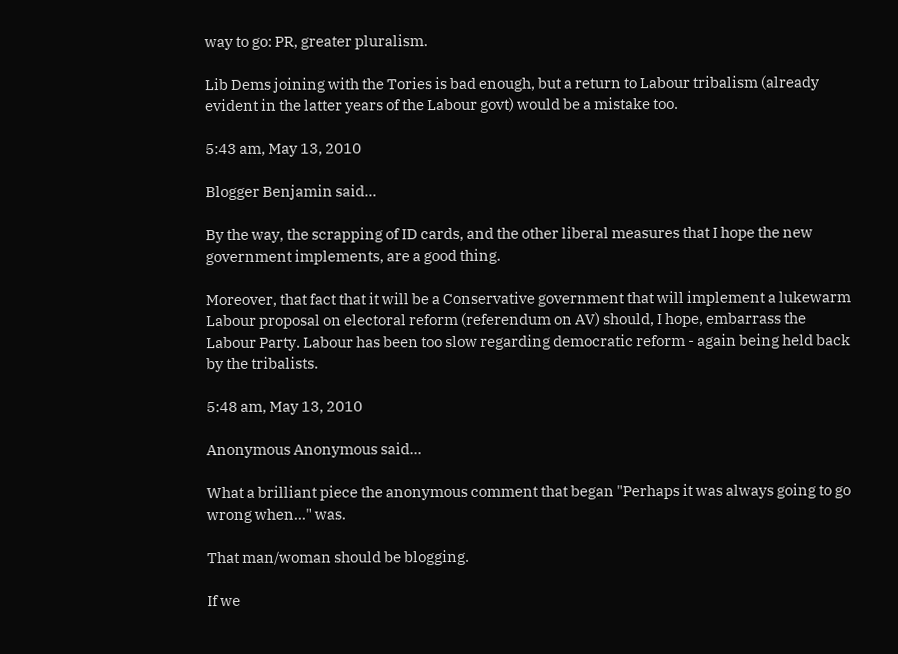way to go: PR, greater pluralism.

Lib Dems joining with the Tories is bad enough, but a return to Labour tribalism (already evident in the latter years of the Labour govt) would be a mistake too.

5:43 am, May 13, 2010

Blogger Benjamin said...

By the way, the scrapping of ID cards, and the other liberal measures that I hope the new government implements, are a good thing.

Moreover, that fact that it will be a Conservative government that will implement a lukewarm Labour proposal on electoral reform (referendum on AV) should, I hope, embarrass the Labour Party. Labour has been too slow regarding democratic reform - again being held back by the tribalists.

5:48 am, May 13, 2010

Anonymous Anonymous said...

What a brilliant piece the anonymous comment that began "Perhaps it was always going to go wrong when..." was.

That man/woman should be blogging.

If we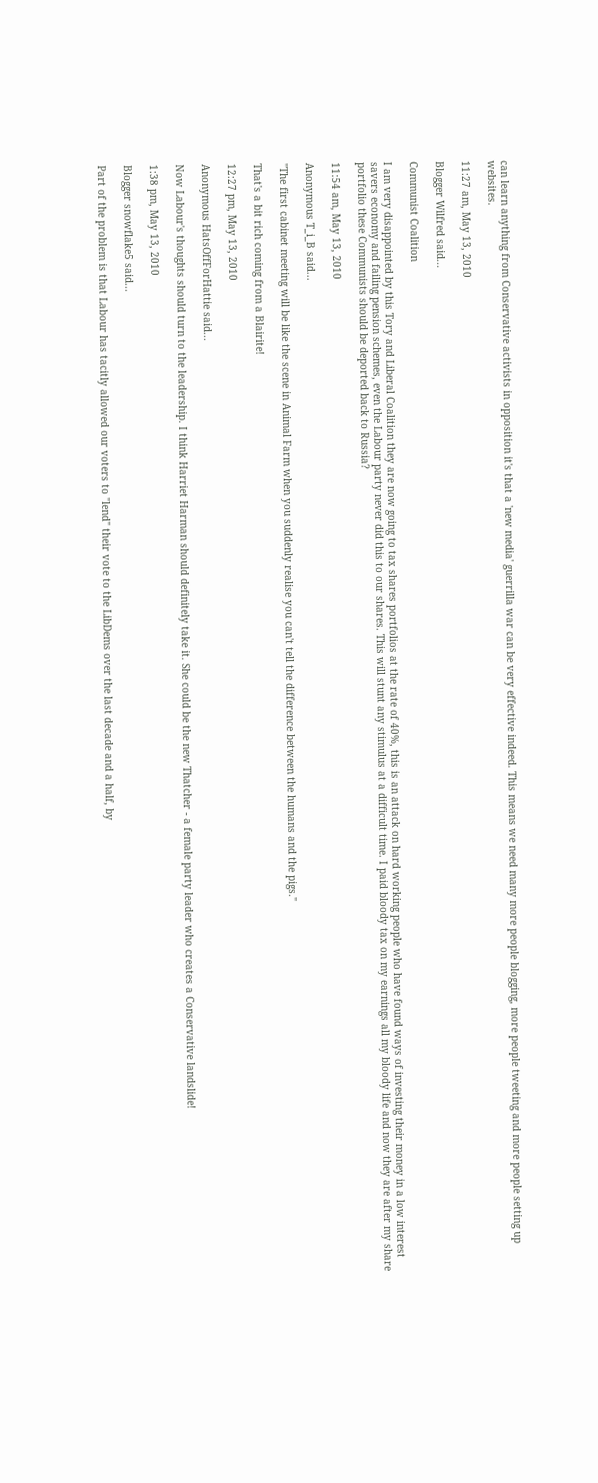can learn anything from Conservative activists in opposition it's that a 'new media' guerrilla war can be very effective indeed. This means we need many more people blogging, more people tweeting and more people setting up websites.

11:27 am, May 13, 2010

Blogger Wilfred said...

Communist Coalition

I am very disappointed by this Tory and Liberal Coalition they are now going to tax shares portfolios at the rate of 40%, this is an attack on hard working people who have found ways of investing their money in a low interest savers economy and failing pension schemes, even the Labour party never did this to our shares. This will stunt any stimulus at a difficult time. I paid bloody tax on my earnings all my bloody life and now they are after my share portfolio these Communists should be deported back to Russia?

11:54 am, May 13, 2010

Anonymous T_i_B said...

"The first cabinet meeting will be like the scene in Animal Farm when you suddenly realise you can't tell the difference between the humans and the pigs."

That's a bit rich coming from a Blairite!

12:27 pm, May 13, 2010

Anonymous HatsOffForHattie said...

Now Labour's thoughts should turn to the leadership. I think Harriet Harman should definitely take it. She could be the new Thatcher - a female party leader who creates a Conservative landslide!

1:38 pm, May 13, 2010

Blogger snowflake5 said...

Part of the problem is that Labour has tacitly allowed our voters to "lend" their vote to the LibDems over the last decade and a half, by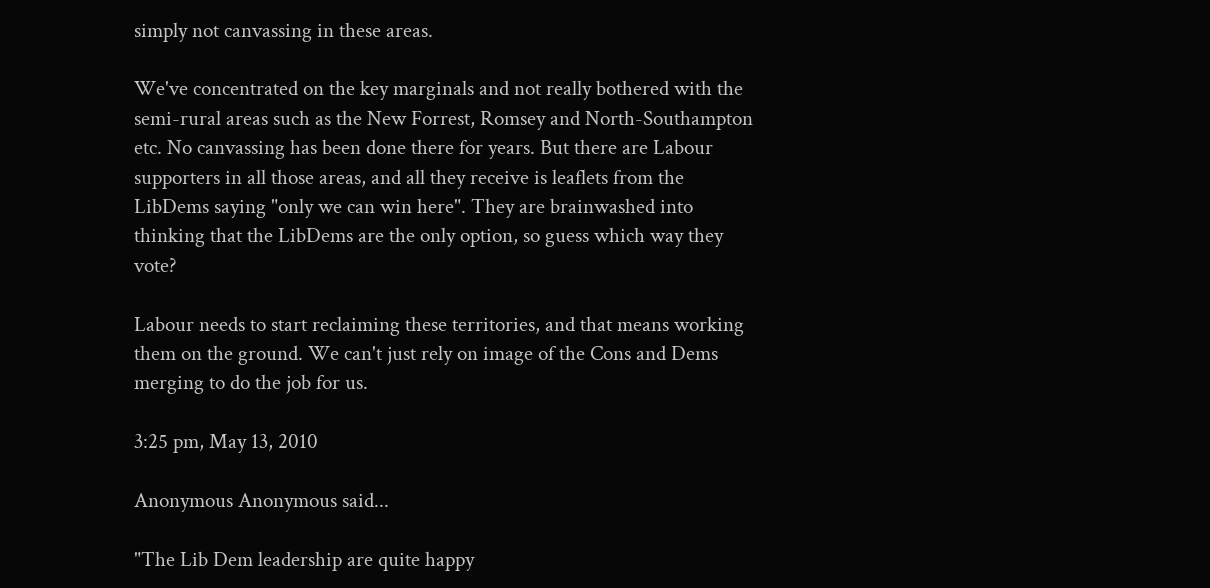simply not canvassing in these areas.

We've concentrated on the key marginals and not really bothered with the semi-rural areas such as the New Forrest, Romsey and North-Southampton etc. No canvassing has been done there for years. But there are Labour supporters in all those areas, and all they receive is leaflets from the LibDems saying "only we can win here". They are brainwashed into thinking that the LibDems are the only option, so guess which way they vote?

Labour needs to start reclaiming these territories, and that means working them on the ground. We can't just rely on image of the Cons and Dems merging to do the job for us.

3:25 pm, May 13, 2010

Anonymous Anonymous said...

"The Lib Dem leadership are quite happy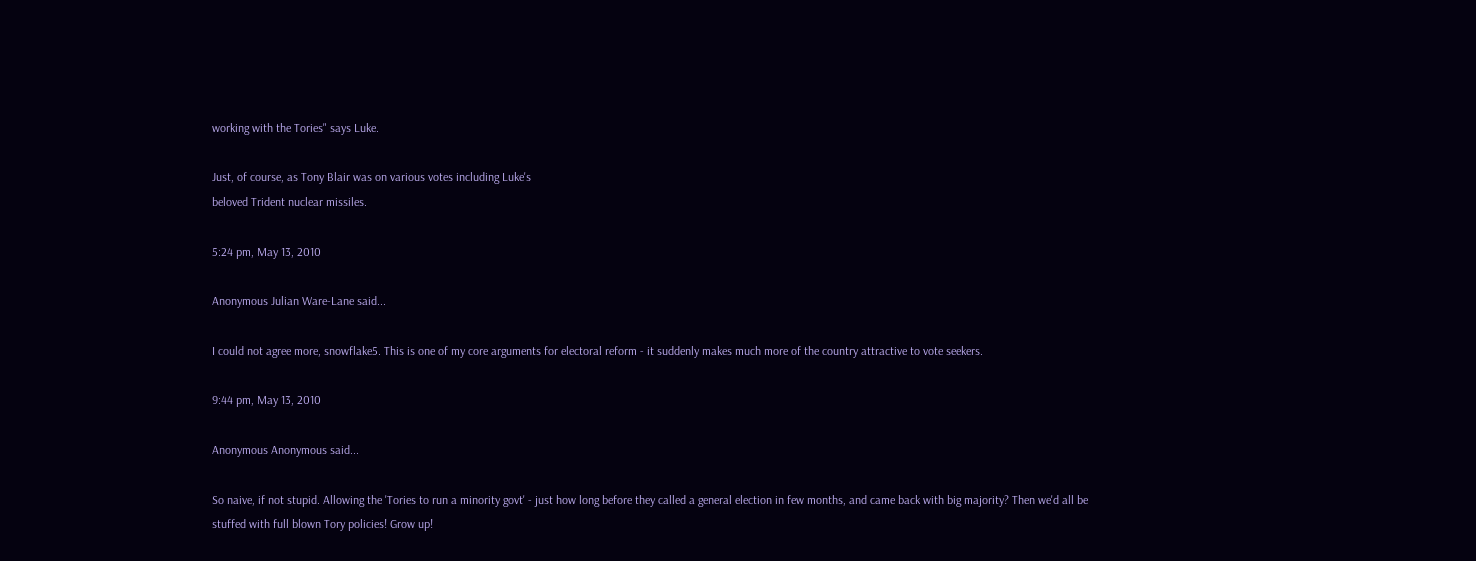working with the Tories" says Luke.

Just, of course, as Tony Blair was on various votes including Luke's
beloved Trident nuclear missiles.

5:24 pm, May 13, 2010

Anonymous Julian Ware-Lane said...

I could not agree more, snowflake5. This is one of my core arguments for electoral reform - it suddenly makes much more of the country attractive to vote seekers.

9:44 pm, May 13, 2010

Anonymous Anonymous said...

So naive, if not stupid. Allowing the 'Tories to run a minority govt' - just how long before they called a general election in few months, and came back with big majority? Then we'd all be stuffed with full blown Tory policies! Grow up!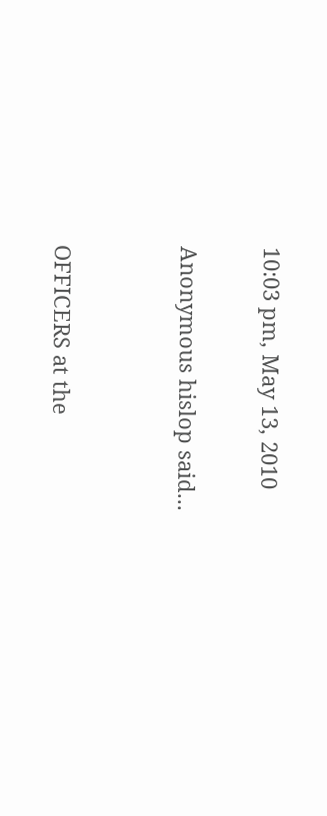10:03 pm, May 13, 2010

Anonymous hislop said...


OFFICERS at the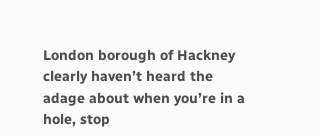London borough of Hackney clearly haven’t heard the adage about when you’re in a hole, stop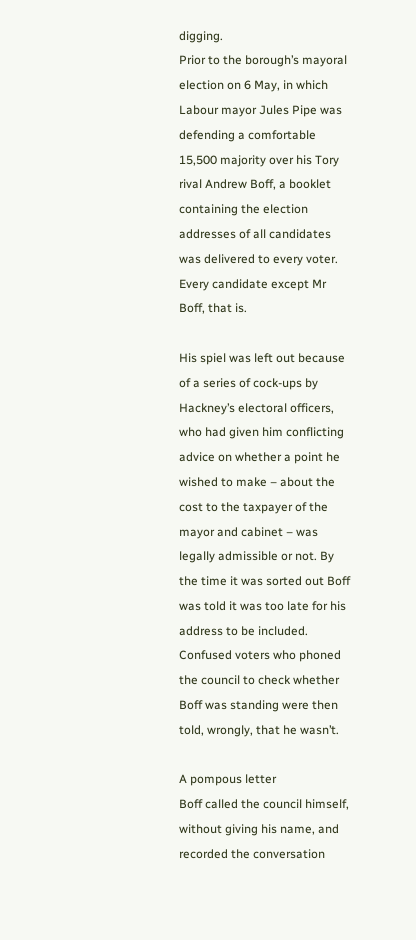digging.
Prior to the borough’s mayoral election on 6 May, in which Labour mayor Jules Pipe was defending a comfortable 15,500 majority over his Tory rival Andrew Boff, a booklet containing the election addresses of all candidates was delivered to every voter. Every candidate except Mr Boff, that is.

His spiel was left out because of a series of cock-ups by Hackney’s electoral officers, who had given him conflicting advice on whether a point he wished to make – about the cost to the taxpayer of the mayor and cabinet – was legally admissible or not. By the time it was sorted out Boff was told it was too late for his address to be included. Confused voters who phoned the council to check whether Boff was standing were then told, wrongly, that he wasn’t.

A pompous letter
Boff called the council himself, without giving his name, and recorded the conversation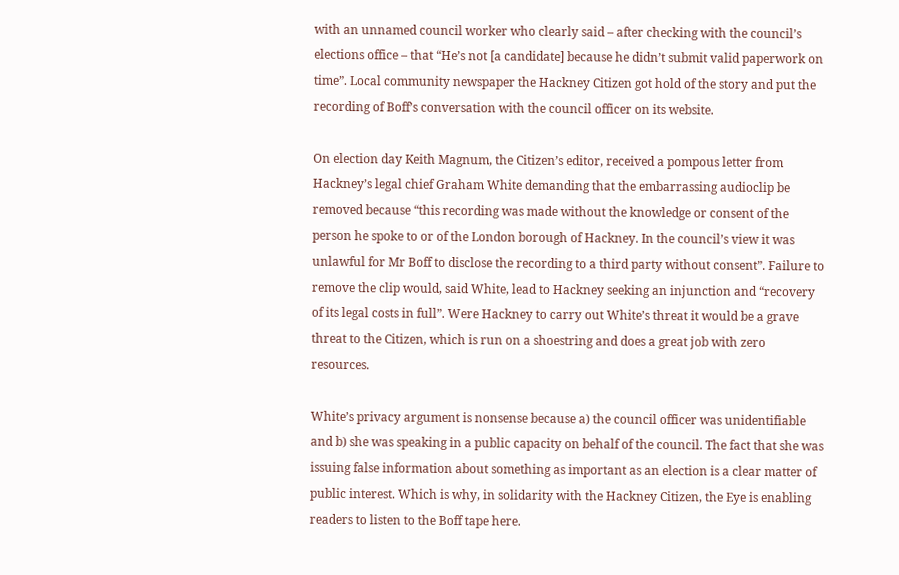with an unnamed council worker who clearly said – after checking with the council’s elections office – that “He’s not [a candidate] because he didn’t submit valid paperwork on time”. Local community newspaper the Hackney Citizen got hold of the story and put the recording of Boff’s conversation with the council officer on its website.

On election day Keith Magnum, the Citizen’s editor, received a pompous letter from Hackney’s legal chief Graham White demanding that the embarrassing audioclip be removed because “this recording was made without the knowledge or consent of the person he spoke to or of the London borough of Hackney. In the council’s view it was unlawful for Mr Boff to disclose the recording to a third party without consent”. Failure to remove the clip would, said White, lead to Hackney seeking an injunction and “recovery of its legal costs in full”. Were Hackney to carry out White’s threat it would be a grave threat to the Citizen, which is run on a shoestring and does a great job with zero resources.

White’s privacy argument is nonsense because a) the council officer was unidentifiable and b) she was speaking in a public capacity on behalf of the council. The fact that she was issuing false information about something as important as an election is a clear matter of public interest. Which is why, in solidarity with the Hackney Citizen, the Eye is enabling readers to listen to the Boff tape here.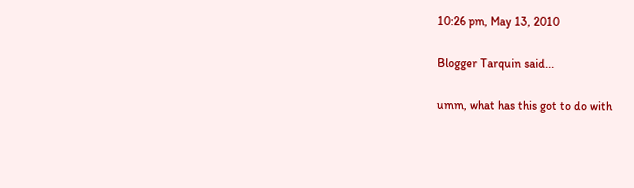10:26 pm, May 13, 2010

Blogger Tarquin said...

umm, what has this got to do with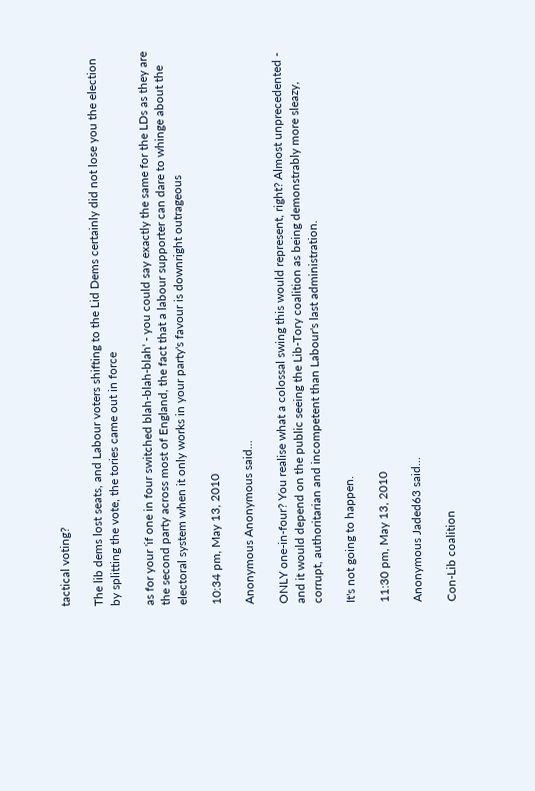tactical voting?

The lib dems lost seats, and Labour voters shifting to the Lid Dems certainly did not lose you the election by splitting the vote, the tories came out in force

as for your 'if one in four switched blah-blah-blah' - you could say exactly the same for the LDs as they are the second party across most of England, the fact that a labour supporter can dare to whinge about the electoral system when it only works in your party's favour is downright outrageous

10:34 pm, May 13, 2010

Anonymous Anonymous said...

ONLY one-in-four? You realise what a colossal swing this would represent, right? Almost unprecedented - and it would depend on the public seeing the Lib-Tory coalition as being demonstrably more sleazy, corrupt, authoritarian and incompetent than Labour's last administration.

It's not going to happen.

11:30 pm, May 13, 2010

Anonymous Jaded63 said...

Con-Lib coalition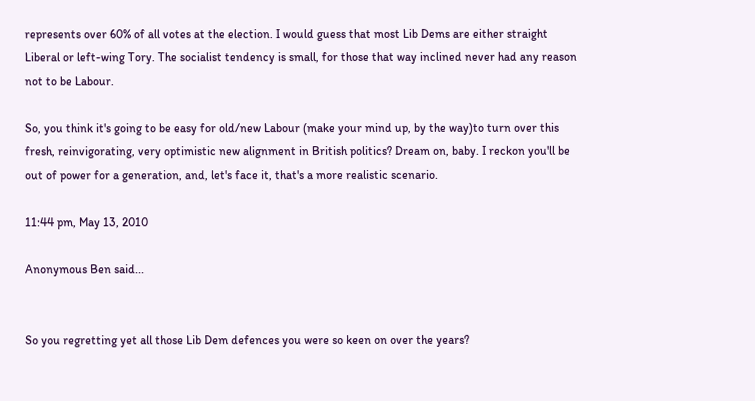represents over 60% of all votes at the election. I would guess that most Lib Dems are either straight Liberal or left-wing Tory. The socialist tendency is small, for those that way inclined never had any reason not to be Labour.

So, you think it's going to be easy for old/new Labour (make your mind up, by the way)to turn over this fresh, reinvigorating, very optimistic new alignment in British politics? Dream on, baby. I reckon you'll be out of power for a generation, and, let's face it, that's a more realistic scenario.

11:44 pm, May 13, 2010

Anonymous Ben said...


So you regretting yet all those Lib Dem defences you were so keen on over the years?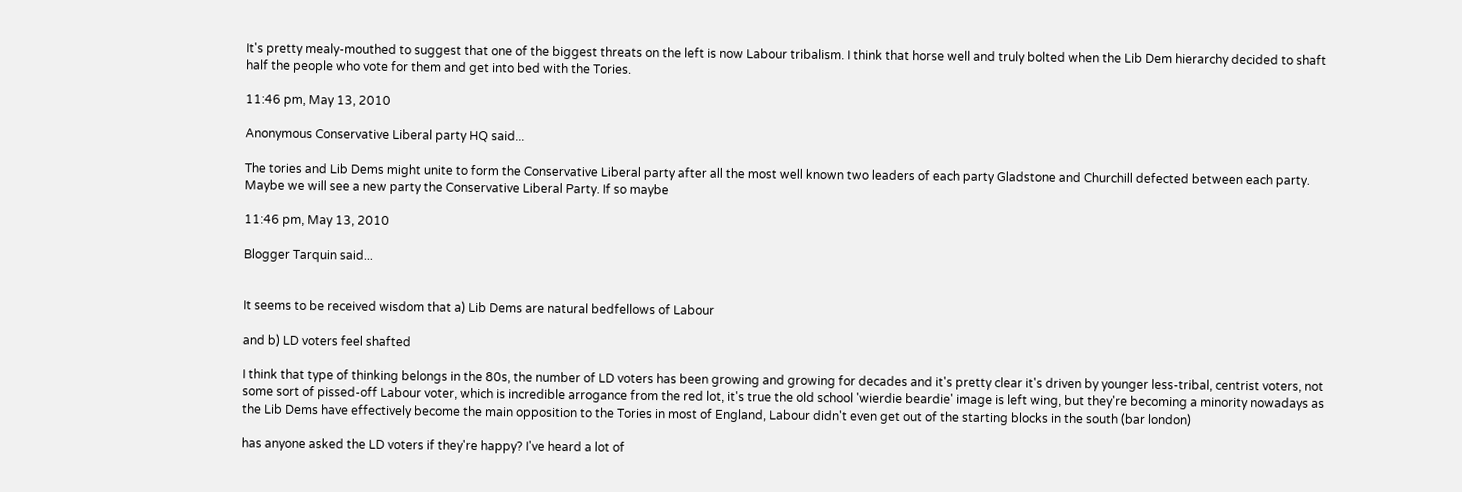It's pretty mealy-mouthed to suggest that one of the biggest threats on the left is now Labour tribalism. I think that horse well and truly bolted when the Lib Dem hierarchy decided to shaft half the people who vote for them and get into bed with the Tories.

11:46 pm, May 13, 2010

Anonymous Conservative Liberal party HQ said...

The tories and Lib Dems might unite to form the Conservative Liberal party after all the most well known two leaders of each party Gladstone and Churchill defected between each party.
Maybe we will see a new party the Conservative Liberal Party. If so maybe

11:46 pm, May 13, 2010

Blogger Tarquin said...


It seems to be received wisdom that a) Lib Dems are natural bedfellows of Labour

and b) LD voters feel shafted

I think that type of thinking belongs in the 80s, the number of LD voters has been growing and growing for decades and it's pretty clear it's driven by younger less-tribal, centrist voters, not some sort of pissed-off Labour voter, which is incredible arrogance from the red lot, it's true the old school 'wierdie beardie' image is left wing, but they're becoming a minority nowadays as the Lib Dems have effectively become the main opposition to the Tories in most of England, Labour didn't even get out of the starting blocks in the south (bar london)

has anyone asked the LD voters if they're happy? I've heard a lot of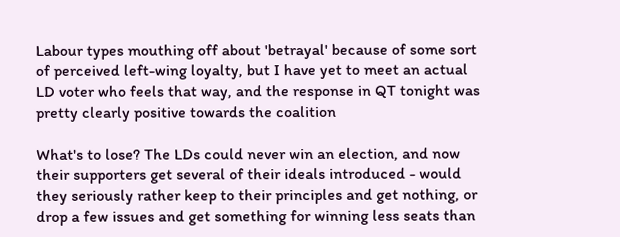Labour types mouthing off about 'betrayal' because of some sort of perceived left-wing loyalty, but I have yet to meet an actual LD voter who feels that way, and the response in QT tonight was pretty clearly positive towards the coalition

What's to lose? The LDs could never win an election, and now their supporters get several of their ideals introduced - would they seriously rather keep to their principles and get nothing, or drop a few issues and get something for winning less seats than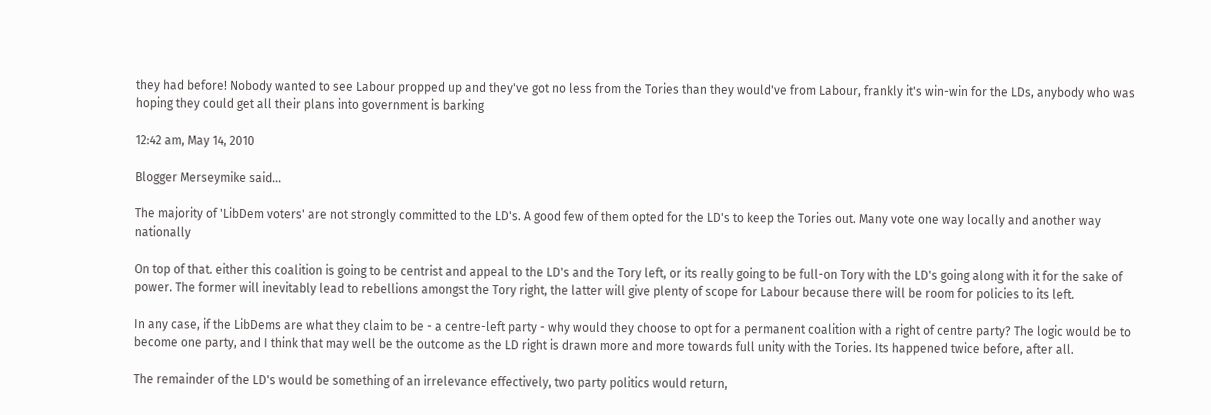they had before! Nobody wanted to see Labour propped up and they've got no less from the Tories than they would've from Labour, frankly it's win-win for the LDs, anybody who was hoping they could get all their plans into government is barking

12:42 am, May 14, 2010

Blogger Merseymike said...

The majority of 'LibDem voters' are not strongly committed to the LD's. A good few of them opted for the LD's to keep the Tories out. Many vote one way locally and another way nationally

On top of that. either this coalition is going to be centrist and appeal to the LD's and the Tory left, or its really going to be full-on Tory with the LD's going along with it for the sake of power. The former will inevitably lead to rebellions amongst the Tory right, the latter will give plenty of scope for Labour because there will be room for policies to its left.

In any case, if the LibDems are what they claim to be - a centre-left party - why would they choose to opt for a permanent coalition with a right of centre party? The logic would be to become one party, and I think that may well be the outcome as the LD right is drawn more and more towards full unity with the Tories. Its happened twice before, after all.

The remainder of the LD's would be something of an irrelevance effectively, two party politics would return,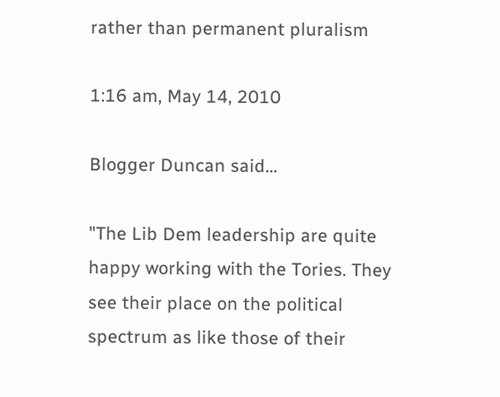rather than permanent pluralism

1:16 am, May 14, 2010

Blogger Duncan said...

"The Lib Dem leadership are quite happy working with the Tories. They see their place on the political spectrum as like those of their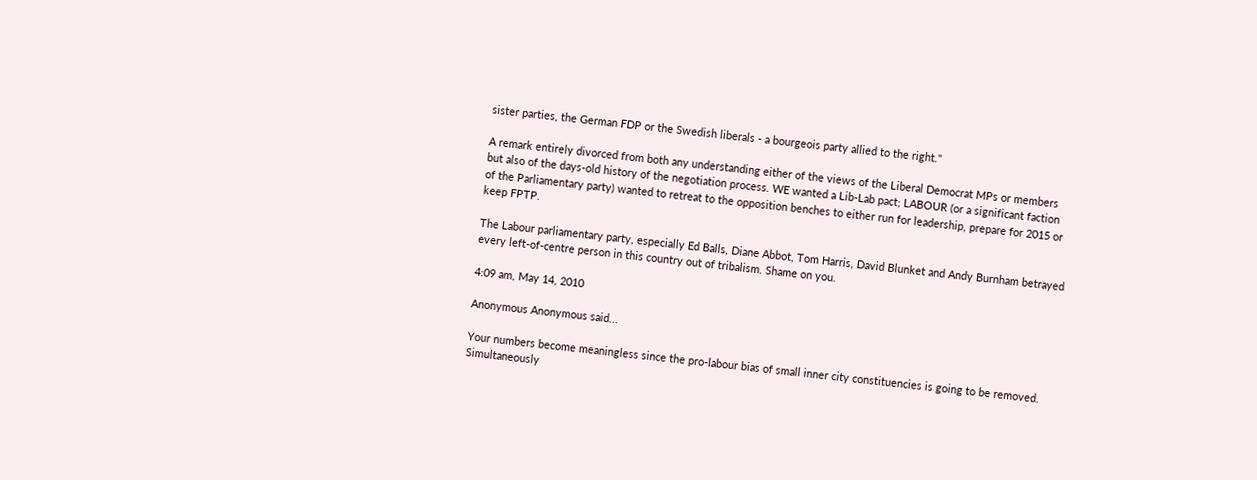sister parties, the German FDP or the Swedish liberals - a bourgeois party allied to the right."

A remark entirely divorced from both any understanding either of the views of the Liberal Democrat MPs or members but also of the days-old history of the negotiation process. WE wanted a Lib-Lab pact; LABOUR (or a significant faction of the Parliamentary party) wanted to retreat to the opposition benches to either run for leadership, prepare for 2015 or keep FPTP.

The Labour parliamentary party, especially Ed Balls, Diane Abbot, Tom Harris, David Blunket and Andy Burnham betrayed every left-of-centre person in this country out of tribalism. Shame on you.

4:09 am, May 14, 2010

Anonymous Anonymous said...

Your numbers become meaningless since the pro-labour bias of small inner city constituencies is going to be removed. Simultaneously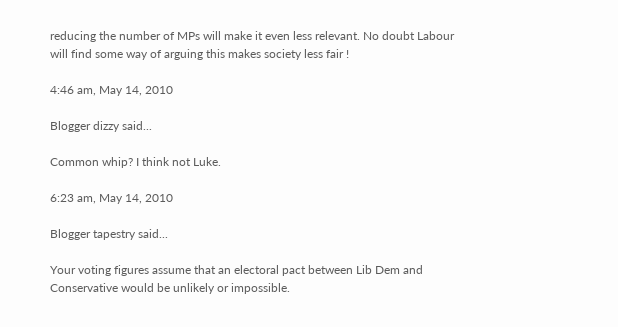reducing the number of MPs will make it even less relevant. No doubt Labour will find some way of arguing this makes society less fair !

4:46 am, May 14, 2010

Blogger dizzy said...

Common whip? I think not Luke.

6:23 am, May 14, 2010

Blogger tapestry said...

Your voting figures assume that an electoral pact between Lib Dem and Conservative would be unlikely or impossible.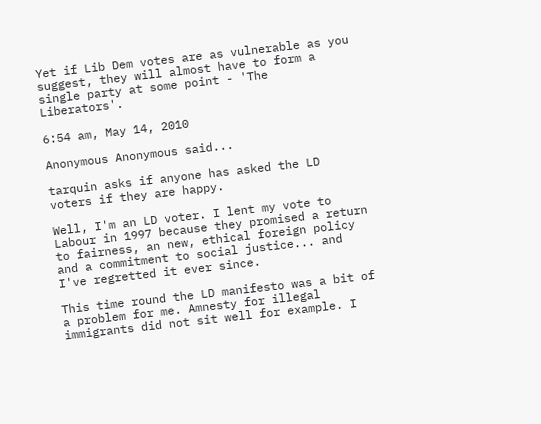Yet if Lib Dem votes are as vulnerable as you suggest, they will almost have to form a single party at some point - 'The Liberators'.

6:54 am, May 14, 2010

Anonymous Anonymous said...

tarquin asks if anyone has asked the LD voters if they are happy.

Well, I'm an LD voter. I lent my vote to Labour in 1997 because they promised a return to fairness, an new, ethical foreign policy and a commitment to social justice... and I've regretted it ever since.

This time round the LD manifesto was a bit of a problem for me. Amnesty for illegal immigrants did not sit well for example. I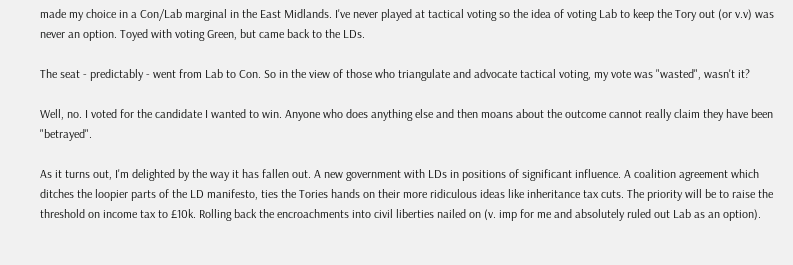made my choice in a Con/Lab marginal in the East Midlands. I've never played at tactical voting so the idea of voting Lab to keep the Tory out (or v.v) was never an option. Toyed with voting Green, but came back to the LDs.

The seat - predictably - went from Lab to Con. So in the view of those who triangulate and advocate tactical voting, my vote was "wasted", wasn't it?

Well, no. I voted for the candidate I wanted to win. Anyone who does anything else and then moans about the outcome cannot really claim they have been "betrayed".

As it turns out, I'm delighted by the way it has fallen out. A new government with LDs in positions of significant influence. A coalition agreement which ditches the loopier parts of the LD manifesto, ties the Tories hands on their more ridiculous ideas like inheritance tax cuts. The priority will be to raise the threshold on income tax to £10k. Rolling back the encroachments into civil liberties nailed on (v. imp for me and absolutely ruled out Lab as an option).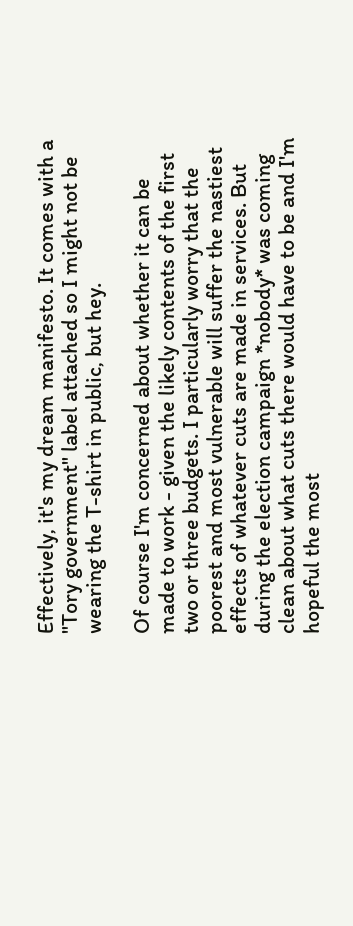Effectively, it's my dream manifesto. It comes with a "Tory government" label attached so I might not be wearing the T-shirt in public, but hey.

Of course I'm concerned about whether it can be made to work - given the likely contents of the first two or three budgets. I particularly worry that the poorest and most vulnerable will suffer the nastiest effects of whatever cuts are made in services. But during the election campaign *nobody* was coming clean about what cuts there would have to be and I'm hopeful the most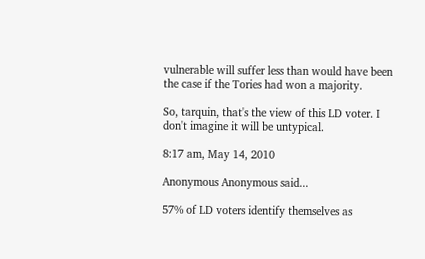vulnerable will suffer less than would have been the case if the Tories had won a majority.

So, tarquin, that's the view of this LD voter. I don't imagine it will be untypical.

8:17 am, May 14, 2010

Anonymous Anonymous said...

57% of LD voters identify themselves as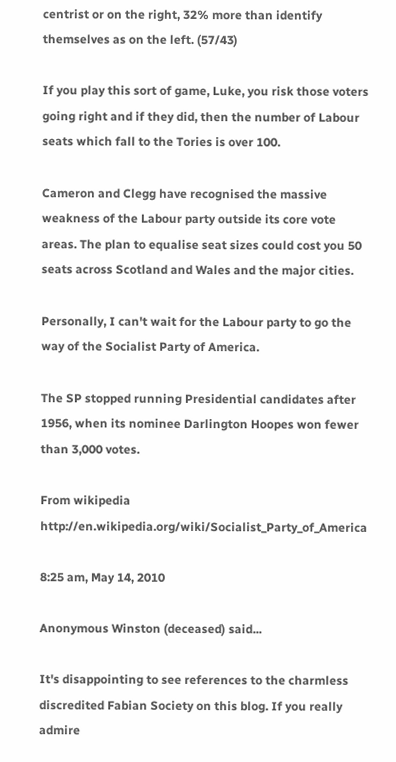centrist or on the right, 32% more than identify themselves as on the left. (57/43)

If you play this sort of game, Luke, you risk those voters going right and if they did, then the number of Labour seats which fall to the Tories is over 100.

Cameron and Clegg have recognised the massive weakness of the Labour party outside its core vote areas. The plan to equalise seat sizes could cost you 50 seats across Scotland and Wales and the major cities.

Personally, I can't wait for the Labour party to go the way of the Socialist Party of America.

The SP stopped running Presidential candidates after 1956, when its nominee Darlington Hoopes won fewer than 3,000 votes.

From wikipedia http://en.wikipedia.org/wiki/Socialist_Party_of_America

8:25 am, May 14, 2010

Anonymous Winston (deceased) said...

It's disappointing to see references to the charmless discredited Fabian Society on this blog. If you really admire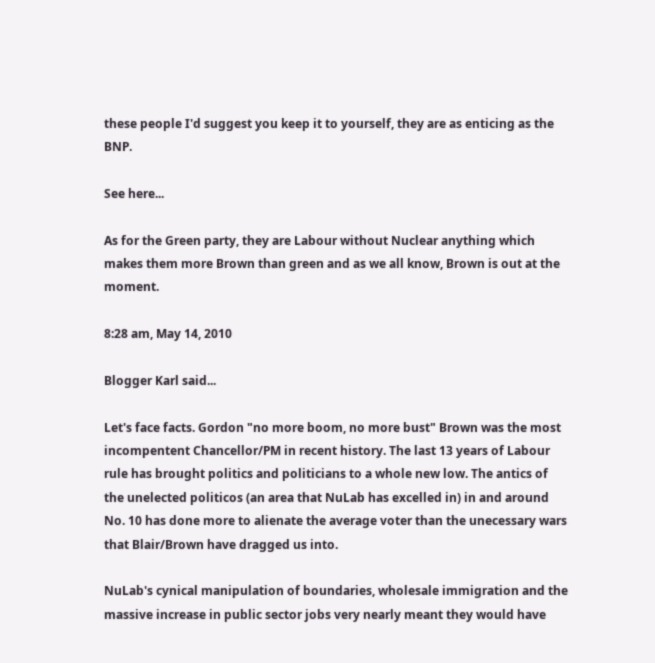these people I'd suggest you keep it to yourself, they are as enticing as the BNP.

See here...

As for the Green party, they are Labour without Nuclear anything which makes them more Brown than green and as we all know, Brown is out at the moment.

8:28 am, May 14, 2010

Blogger Karl said...

Let's face facts. Gordon "no more boom, no more bust" Brown was the most incompentent Chancellor/PM in recent history. The last 13 years of Labour rule has brought politics and politicians to a whole new low. The antics of the unelected politicos (an area that NuLab has excelled in) in and around No. 10 has done more to alienate the average voter than the unecessary wars that Blair/Brown have dragged us into.

NuLab's cynical manipulation of boundaries, wholesale immigration and the massive increase in public sector jobs very nearly meant they would have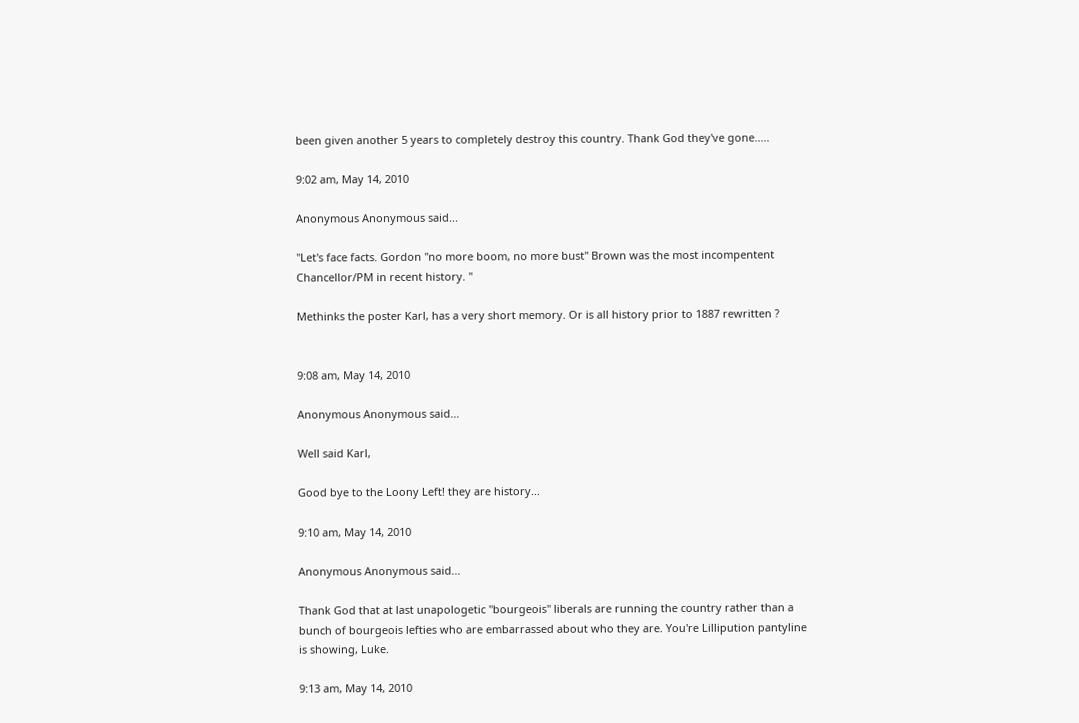been given another 5 years to completely destroy this country. Thank God they've gone.....

9:02 am, May 14, 2010

Anonymous Anonymous said...

"Let's face facts. Gordon "no more boom, no more bust" Brown was the most incompentent Chancellor/PM in recent history. "

Methinks the poster Karl, has a very short memory. Or is all history prior to 1887 rewritten ?


9:08 am, May 14, 2010

Anonymous Anonymous said...

Well said Karl,

Good bye to the Loony Left! they are history...

9:10 am, May 14, 2010

Anonymous Anonymous said...

Thank God that at last unapologetic "bourgeois" liberals are running the country rather than a bunch of bourgeois lefties who are embarrassed about who they are. You're Lillipution pantyline is showing, Luke.

9:13 am, May 14, 2010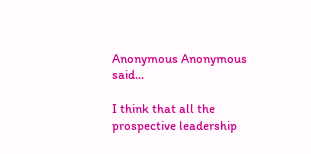Anonymous Anonymous said...

I think that all the prospective leadership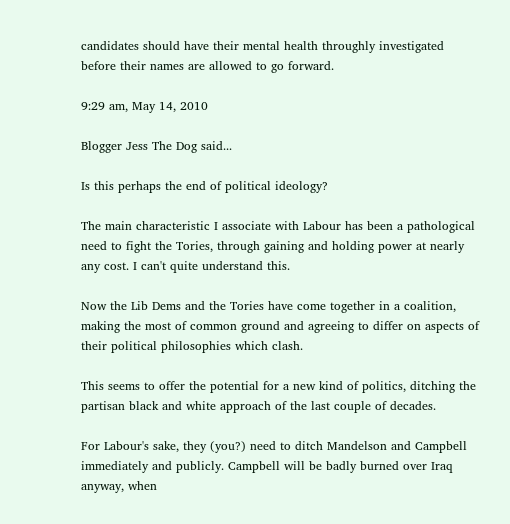candidates should have their mental health throughly investigated before their names are allowed to go forward.

9:29 am, May 14, 2010

Blogger Jess The Dog said...

Is this perhaps the end of political ideology?

The main characteristic I associate with Labour has been a pathological need to fight the Tories, through gaining and holding power at nearly any cost. I can't quite understand this.

Now the Lib Dems and the Tories have come together in a coalition, making the most of common ground and agreeing to differ on aspects of their political philosophies which clash.

This seems to offer the potential for a new kind of politics, ditching the partisan black and white approach of the last couple of decades.

For Labour's sake, they (you?) need to ditch Mandelson and Campbell immediately and publicly. Campbell will be badly burned over Iraq anyway, when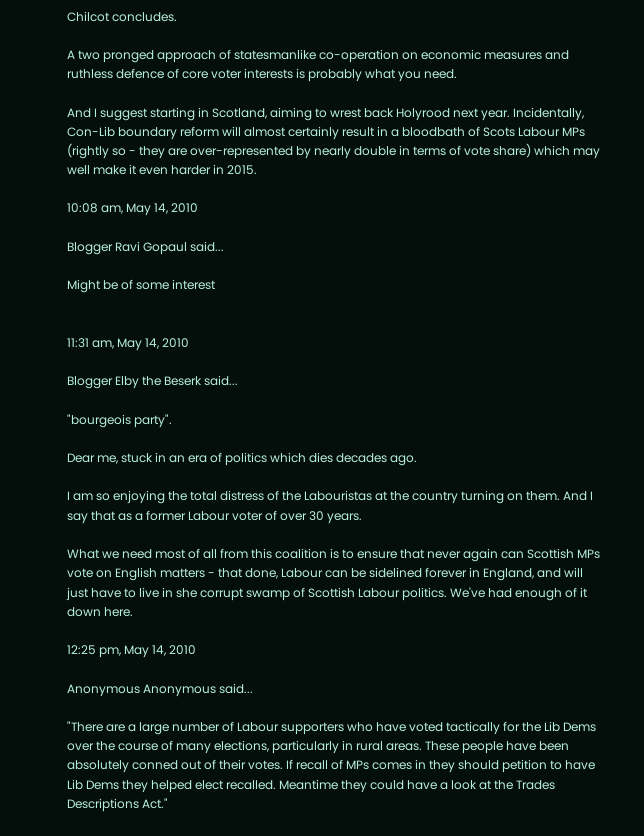Chilcot concludes.

A two pronged approach of statesmanlike co-operation on economic measures and ruthless defence of core voter interests is probably what you need.

And I suggest starting in Scotland, aiming to wrest back Holyrood next year. Incidentally, Con-Lib boundary reform will almost certainly result in a bloodbath of Scots Labour MPs (rightly so - they are over-represented by nearly double in terms of vote share) which may well make it even harder in 2015.

10:08 am, May 14, 2010

Blogger Ravi Gopaul said...

Might be of some interest


11:31 am, May 14, 2010

Blogger Elby the Beserk said...

"bourgeois party".

Dear me, stuck in an era of politics which dies decades ago.

I am so enjoying the total distress of the Labouristas at the country turning on them. And I say that as a former Labour voter of over 30 years.

What we need most of all from this coalition is to ensure that never again can Scottish MPs vote on English matters - that done, Labour can be sidelined forever in England, and will just have to live in she corrupt swamp of Scottish Labour politics. We've had enough of it down here.

12:25 pm, May 14, 2010

Anonymous Anonymous said...

"There are a large number of Labour supporters who have voted tactically for the Lib Dems over the course of many elections, particularly in rural areas. These people have been absolutely conned out of their votes. If recall of MPs comes in they should petition to have Lib Dems they helped elect recalled. Meantime they could have a look at the Trades Descriptions Act."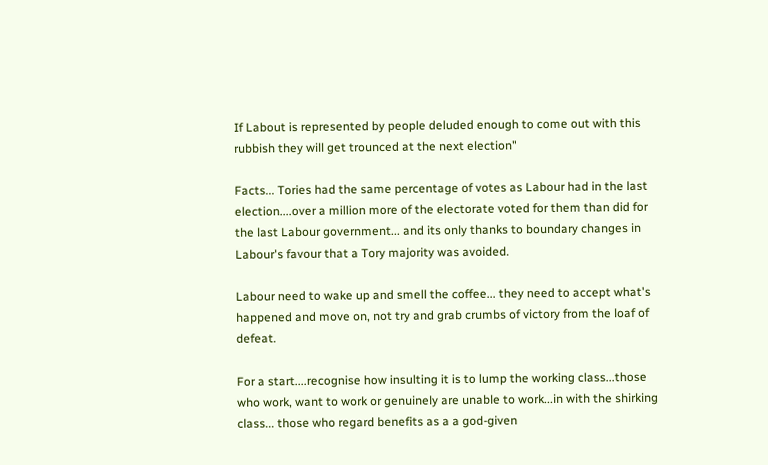If Labout is represented by people deluded enough to come out with this rubbish they will get trounced at the next election"

Facts... Tories had the same percentage of votes as Labour had in the last election....over a million more of the electorate voted for them than did for the last Labour government... and its only thanks to boundary changes in Labour's favour that a Tory majority was avoided.

Labour need to wake up and smell the coffee... they need to accept what's happened and move on, not try and grab crumbs of victory from the loaf of defeat.

For a start....recognise how insulting it is to lump the working class...those who work, want to work or genuinely are unable to work...in with the shirking class... those who regard benefits as a a god-given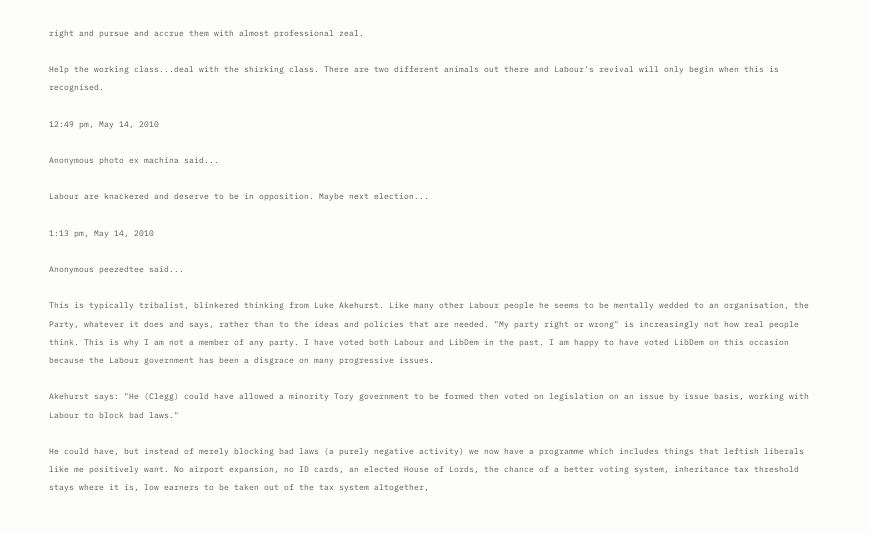right and pursue and accrue them with almost professional zeal.

Help the working class...deal with the shirking class. There are two different animals out there and Labour's revival will only begin when this is recognised.

12:49 pm, May 14, 2010

Anonymous photo ex machina said...

Labour are knackered and deserve to be in opposition. Maybe next election...

1:13 pm, May 14, 2010

Anonymous peezedtee said...

This is typically tribalist, blinkered thinking from Luke Akehurst. Like many other Labour people he seems to be mentally wedded to an organisation, the Party, whatever it does and says, rather than to the ideas and policies that are needed. "My party right or wrong" is increasingly not how real people think. This is why I am not a member of any party. I have voted both Labour and LibDem in the past. I am happy to have voted LibDem on this occasion because the Labour government has been a disgrace on many progressive issues.

Akehurst says: "He (Clegg) could have allowed a minority Tory government to be formed then voted on legislation on an issue by issue basis, working with Labour to block bad laws."

He could have, but instead of merely blocking bad laws (a purely negative activity) we now have a programme which includes things that leftish liberals like me positively want. No airport expansion, no ID cards, an elected House of Lords, the chance of a better voting system, inheritance tax threshold stays where it is, low earners to be taken out of the tax system altogether,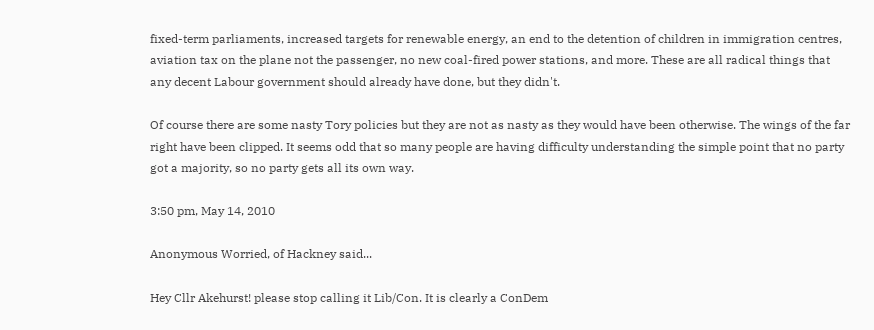fixed-term parliaments, increased targets for renewable energy, an end to the detention of children in immigration centres, aviation tax on the plane not the passenger, no new coal-fired power stations, and more. These are all radical things that any decent Labour government should already have done, but they didn't.

Of course there are some nasty Tory policies but they are not as nasty as they would have been otherwise. The wings of the far right have been clipped. It seems odd that so many people are having difficulty understanding the simple point that no party got a majority, so no party gets all its own way.

3:50 pm, May 14, 2010

Anonymous Worried, of Hackney said...

Hey Cllr Akehurst! please stop calling it Lib/Con. It is clearly a ConDem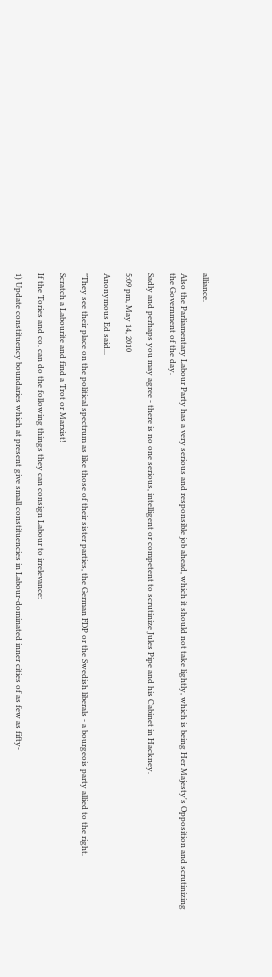alliance.

Also the Parliamentary Labour Party has a very serious and responsible job ahead, which it should not take lightly, which is being Her Majesty's Opposition and scrutinizing the Government of the day.

Sadly and perhaps you may agree - there is no one serious, intelligent or competent to scrutinize Jules Pipe and his Cabinet in Hackney.

5:09 pm, May 14, 2010

Anonymous Ed said...

"They see their place on the political spectrum as like those of their sister parties, the German FDP or the Swedish liberals - a bourgeois party allied to the right.

Scratch a Labourite and find a Trot or Marxist!

If the Tories and co. can do the following things they can consign Labour to irrelevance:

1) Update constituency boundaries which at present give small constituencies in Labour-dominated inner cities of as few as fifty-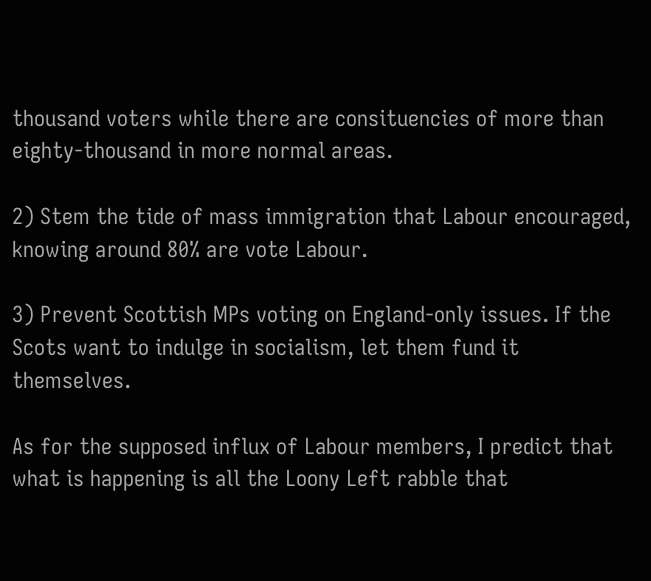thousand voters while there are consituencies of more than eighty-thousand in more normal areas.

2) Stem the tide of mass immigration that Labour encouraged, knowing around 80% are vote Labour.

3) Prevent Scottish MPs voting on England-only issues. If the Scots want to indulge in socialism, let them fund it themselves.

As for the supposed influx of Labour members, I predict that what is happening is all the Loony Left rabble that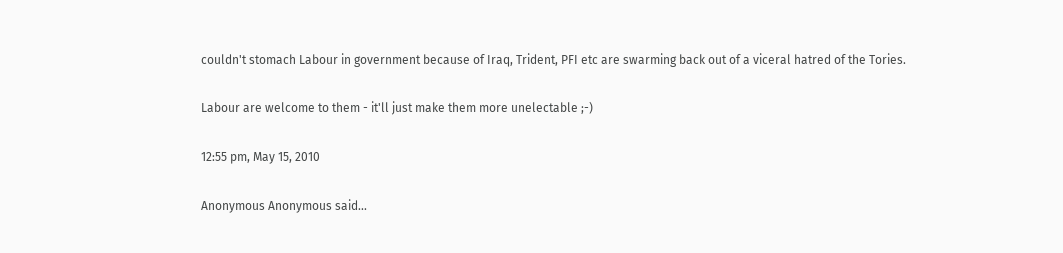couldn't stomach Labour in government because of Iraq, Trident, PFI etc are swarming back out of a viceral hatred of the Tories.

Labour are welcome to them - it'll just make them more unelectable ;-)

12:55 pm, May 15, 2010

Anonymous Anonymous said...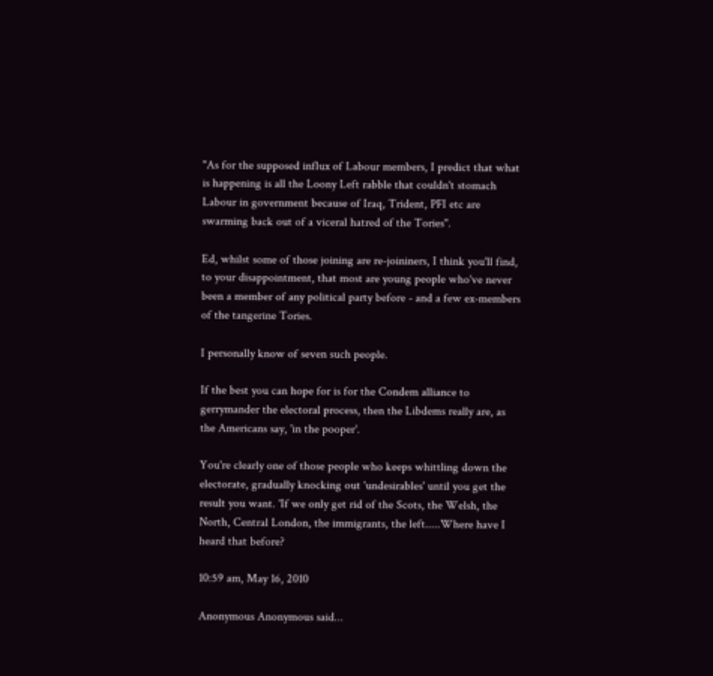"As for the supposed influx of Labour members, I predict that what is happening is all the Loony Left rabble that couldn't stomach Labour in government because of Iraq, Trident, PFI etc are swarming back out of a viceral hatred of the Tories".

Ed, whilst some of those joining are re-joininers, I think you'll find, to your disappointment, that most are young people who've never been a member of any political party before - and a few ex-members of the tangerine Tories.

I personally know of seven such people.

If the best you can hope for is for the Condem alliance to gerrymander the electoral process, then the Libdems really are, as the Americans say, 'in the pooper'.

You're clearly one of those people who keeps whittling down the electorate, gradually knocking out 'undesirables' until you get the result you want. 'If we only get rid of the Scots, the Welsh, the North, Central London, the immigrants, the left.....Where have I heard that before?

10:59 am, May 16, 2010

Anonymous Anonymous said...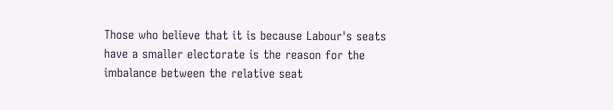Those who believe that it is because Labour's seats have a smaller electorate is the reason for the imbalance between the relative seat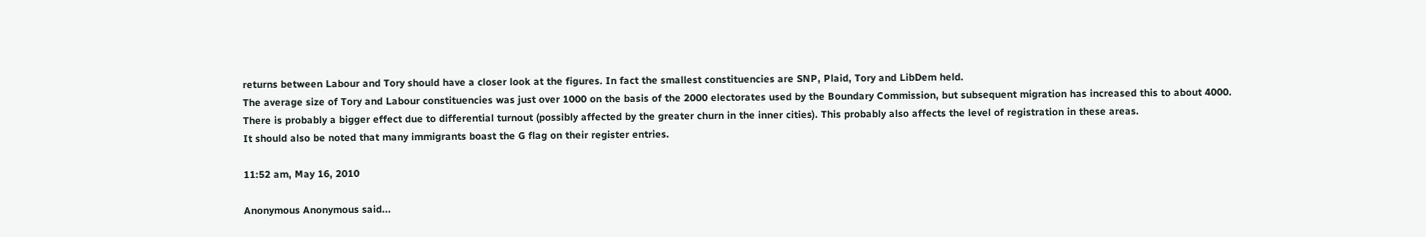returns between Labour and Tory should have a closer look at the figures. In fact the smallest constituencies are SNP, Plaid, Tory and LibDem held.
The average size of Tory and Labour constituencies was just over 1000 on the basis of the 2000 electorates used by the Boundary Commission, but subsequent migration has increased this to about 4000.
There is probably a bigger effect due to differential turnout (possibly affected by the greater churn in the inner cities). This probably also affects the level of registration in these areas.
It should also be noted that many immigrants boast the G flag on their register entries.

11:52 am, May 16, 2010

Anonymous Anonymous said...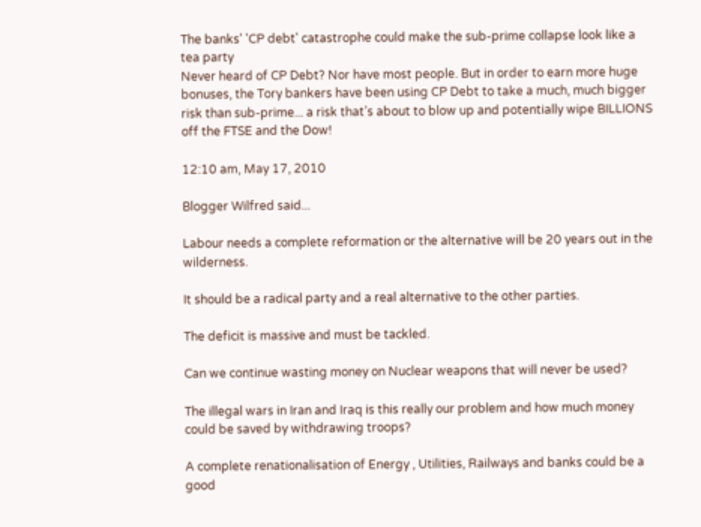The banks' 'CP debt' catastrophe could make the sub-prime collapse look like a tea party
Never heard of CP Debt? Nor have most people. But in order to earn more huge bonuses, the Tory bankers have been using CP Debt to take a much, much bigger risk than sub-prime... a risk that’s about to blow up and potentially wipe BILLIONS off the FTSE and the Dow!

12:10 am, May 17, 2010

Blogger Wilfred said...

Labour needs a complete reformation or the alternative will be 20 years out in the wilderness.

It should be a radical party and a real alternative to the other parties.

The deficit is massive and must be tackled.

Can we continue wasting money on Nuclear weapons that will never be used?

The illegal wars in Iran and Iraq is this really our problem and how much money could be saved by withdrawing troops?

A complete renationalisation of Energy , Utilities, Railways and banks could be a good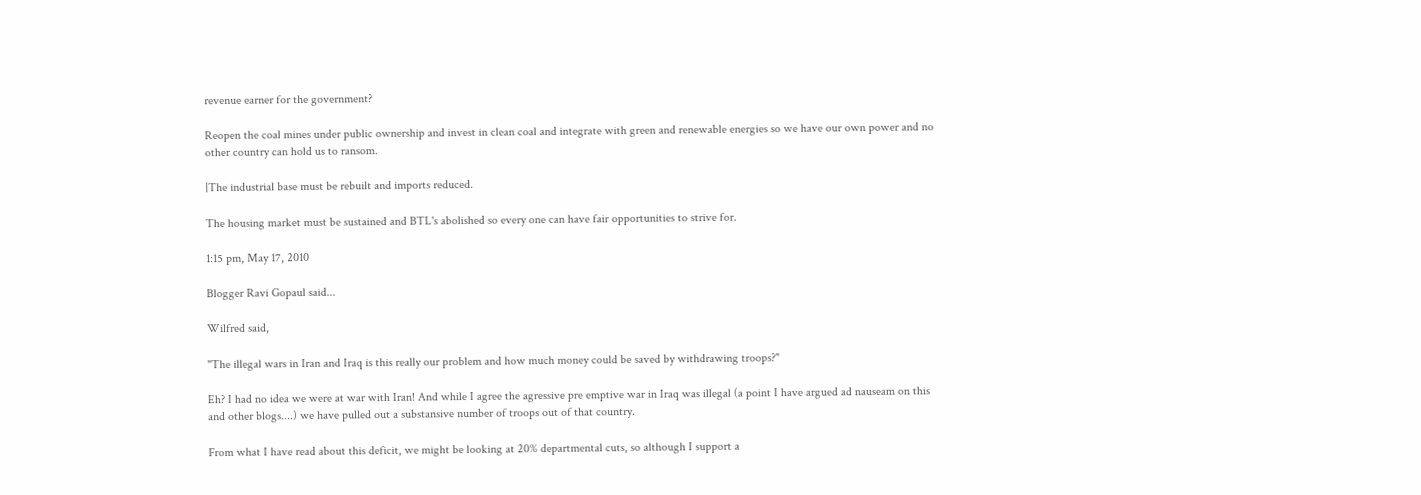revenue earner for the government?

Reopen the coal mines under public ownership and invest in clean coal and integrate with green and renewable energies so we have our own power and no other country can hold us to ransom.

|The industrial base must be rebuilt and imports reduced.

The housing market must be sustained and BTL's abolished so every one can have fair opportunities to strive for.

1:15 pm, May 17, 2010

Blogger Ravi Gopaul said...

Wilfred said,

"The illegal wars in Iran and Iraq is this really our problem and how much money could be saved by withdrawing troops?"

Eh? I had no idea we were at war with Iran! And while I agree the agressive pre emptive war in Iraq was illegal (a point I have argued ad nauseam on this and other blogs....) we have pulled out a substansive number of troops out of that country.

From what I have read about this deficit, we might be looking at 20% departmental cuts, so although I support a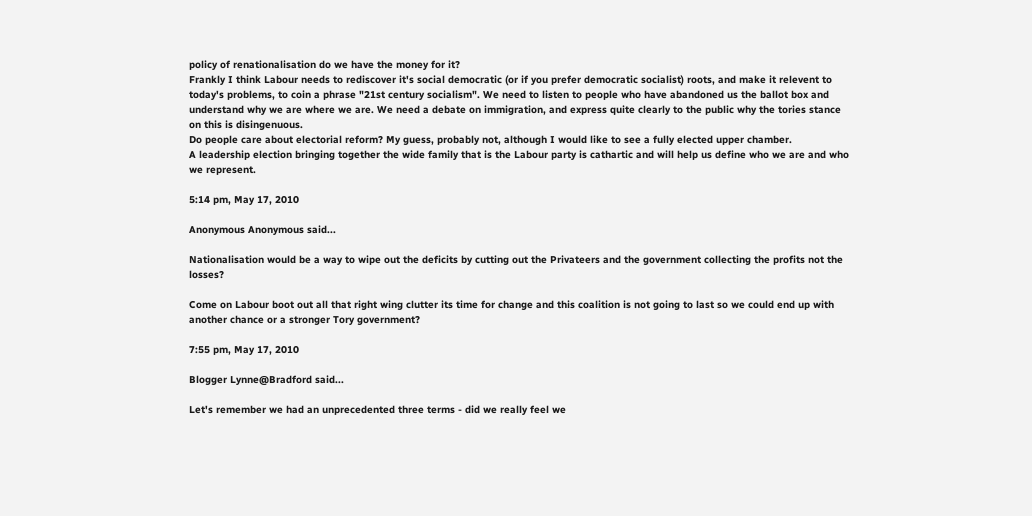policy of renationalisation do we have the money for it?
Frankly I think Labour needs to rediscover it's social democratic (or if you prefer democratic socialist) roots, and make it relevent to today's problems, to coin a phrase "21st century socialism". We need to listen to people who have abandoned us the ballot box and understand why we are where we are. We need a debate on immigration, and express quite clearly to the public why the tories stance on this is disingenuous.
Do people care about electorial reform? My guess, probably not, although I would like to see a fully elected upper chamber.
A leadership election bringing together the wide family that is the Labour party is cathartic and will help us define who we are and who we represent.

5:14 pm, May 17, 2010

Anonymous Anonymous said...

Nationalisation would be a way to wipe out the deficits by cutting out the Privateers and the government collecting the profits not the losses?

Come on Labour boot out all that right wing clutter its time for change and this coalition is not going to last so we could end up with another chance or a stronger Tory government?

7:55 pm, May 17, 2010

Blogger Lynne@Bradford said...

Let's remember we had an unprecedented three terms - did we really feel we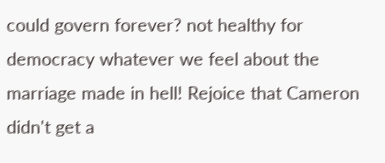could govern forever? not healthy for democracy whatever we feel about the marriage made in hell! Rejoice that Cameron didn't get a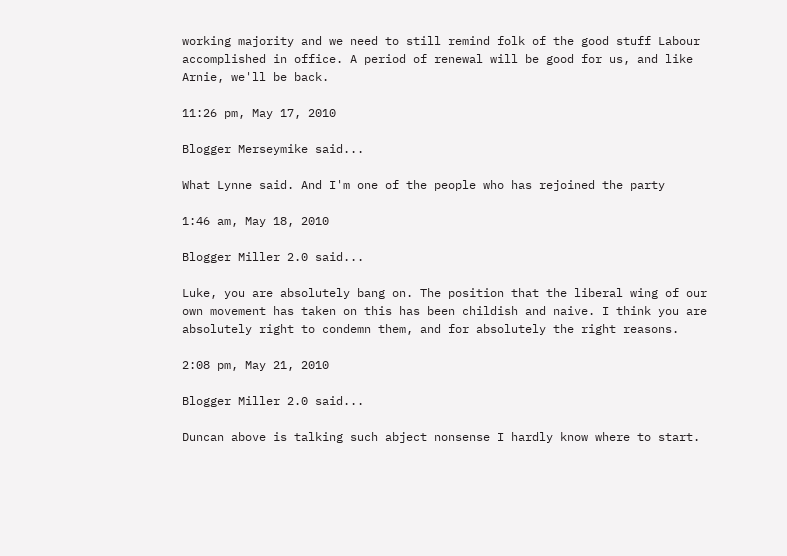working majority and we need to still remind folk of the good stuff Labour accomplished in office. A period of renewal will be good for us, and like Arnie, we'll be back.

11:26 pm, May 17, 2010

Blogger Merseymike said...

What Lynne said. And I'm one of the people who has rejoined the party

1:46 am, May 18, 2010

Blogger Miller 2.0 said...

Luke, you are absolutely bang on. The position that the liberal wing of our own movement has taken on this has been childish and naive. I think you are absolutely right to condemn them, and for absolutely the right reasons.

2:08 pm, May 21, 2010

Blogger Miller 2.0 said...

Duncan above is talking such abject nonsense I hardly know where to start.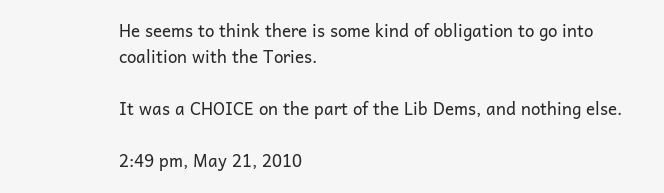He seems to think there is some kind of obligation to go into coalition with the Tories.

It was a CHOICE on the part of the Lib Dems, and nothing else.

2:49 pm, May 21, 2010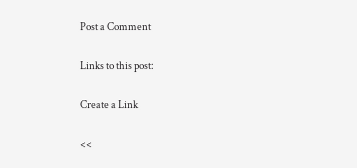Post a Comment

Links to this post:

Create a Link

<<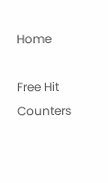Home

Free Hit Counters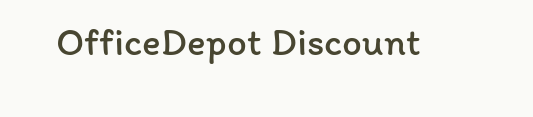OfficeDepot Discount